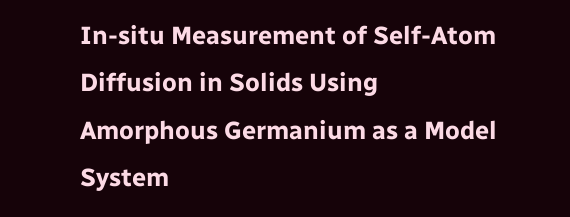In-situ Measurement of Self-Atom Diffusion in Solids Using Amorphous Germanium as a Model System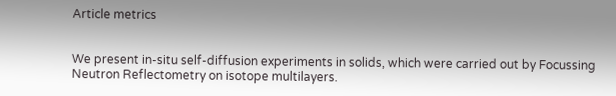Article metrics


We present in-situ self-diffusion experiments in solids, which were carried out by Focussing Neutron Reflectometry on isotope multilayers.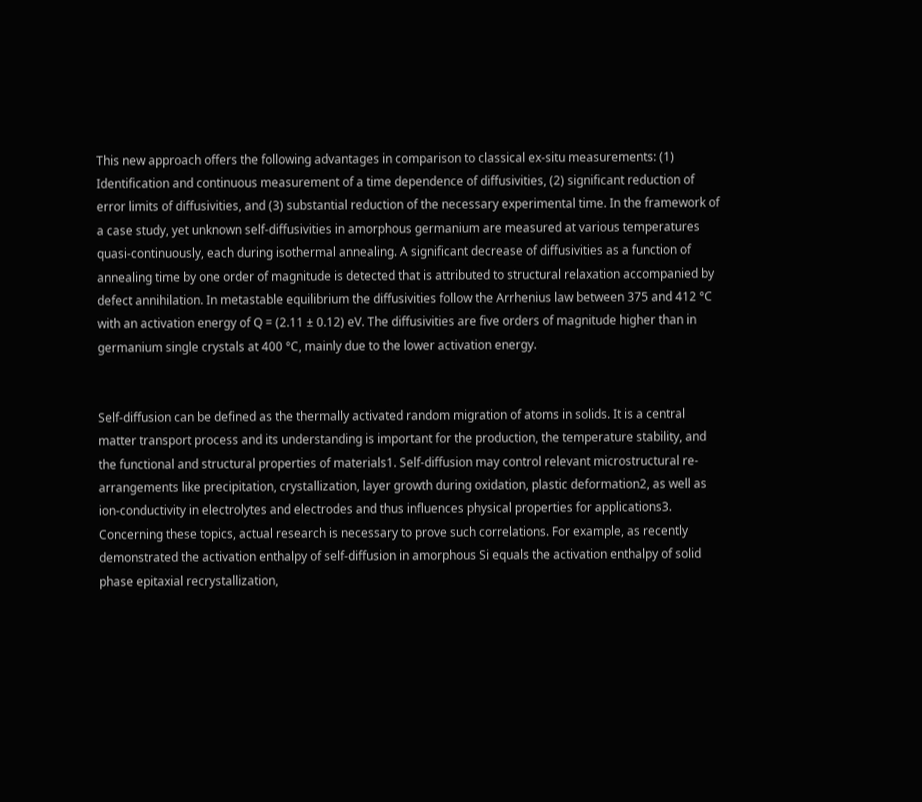This new approach offers the following advantages in comparison to classical ex-situ measurements: (1) Identification and continuous measurement of a time dependence of diffusivities, (2) significant reduction of error limits of diffusivities, and (3) substantial reduction of the necessary experimental time. In the framework of a case study, yet unknown self-diffusivities in amorphous germanium are measured at various temperatures quasi-continuously, each during isothermal annealing. A significant decrease of diffusivities as a function of annealing time by one order of magnitude is detected that is attributed to structural relaxation accompanied by defect annihilation. In metastable equilibrium the diffusivities follow the Arrhenius law between 375 and 412 °C with an activation energy of Q = (2.11 ± 0.12) eV. The diffusivities are five orders of magnitude higher than in germanium single crystals at 400 °C, mainly due to the lower activation energy.


Self-diffusion can be defined as the thermally activated random migration of atoms in solids. It is a central matter transport process and its understanding is important for the production, the temperature stability, and the functional and structural properties of materials1. Self-diffusion may control relevant microstructural re-arrangements like precipitation, crystallization, layer growth during oxidation, plastic deformation2, as well as ion-conductivity in electrolytes and electrodes and thus influences physical properties for applications3. Concerning these topics, actual research is necessary to prove such correlations. For example, as recently demonstrated the activation enthalpy of self-diffusion in amorphous Si equals the activation enthalpy of solid phase epitaxial recrystallization,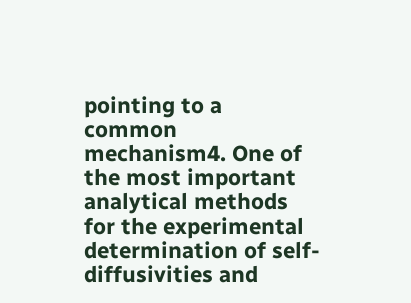pointing to a common mechanism4. One of the most important analytical methods for the experimental determination of self-diffusivities and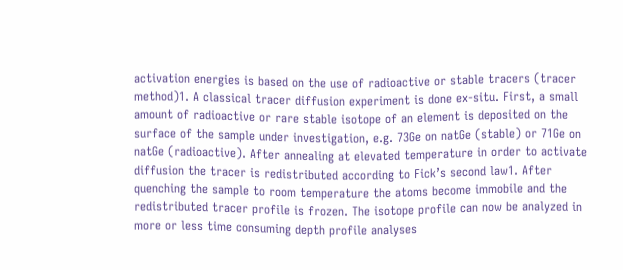activation energies is based on the use of radioactive or stable tracers (tracer method)1. A classical tracer diffusion experiment is done ex-situ. First, a small amount of radioactive or rare stable isotope of an element is deposited on the surface of the sample under investigation, e.g. 73Ge on natGe (stable) or 71Ge on natGe (radioactive). After annealing at elevated temperature in order to activate diffusion the tracer is redistributed according to Fick’s second law1. After quenching the sample to room temperature the atoms become immobile and the redistributed tracer profile is frozen. The isotope profile can now be analyzed in more or less time consuming depth profile analyses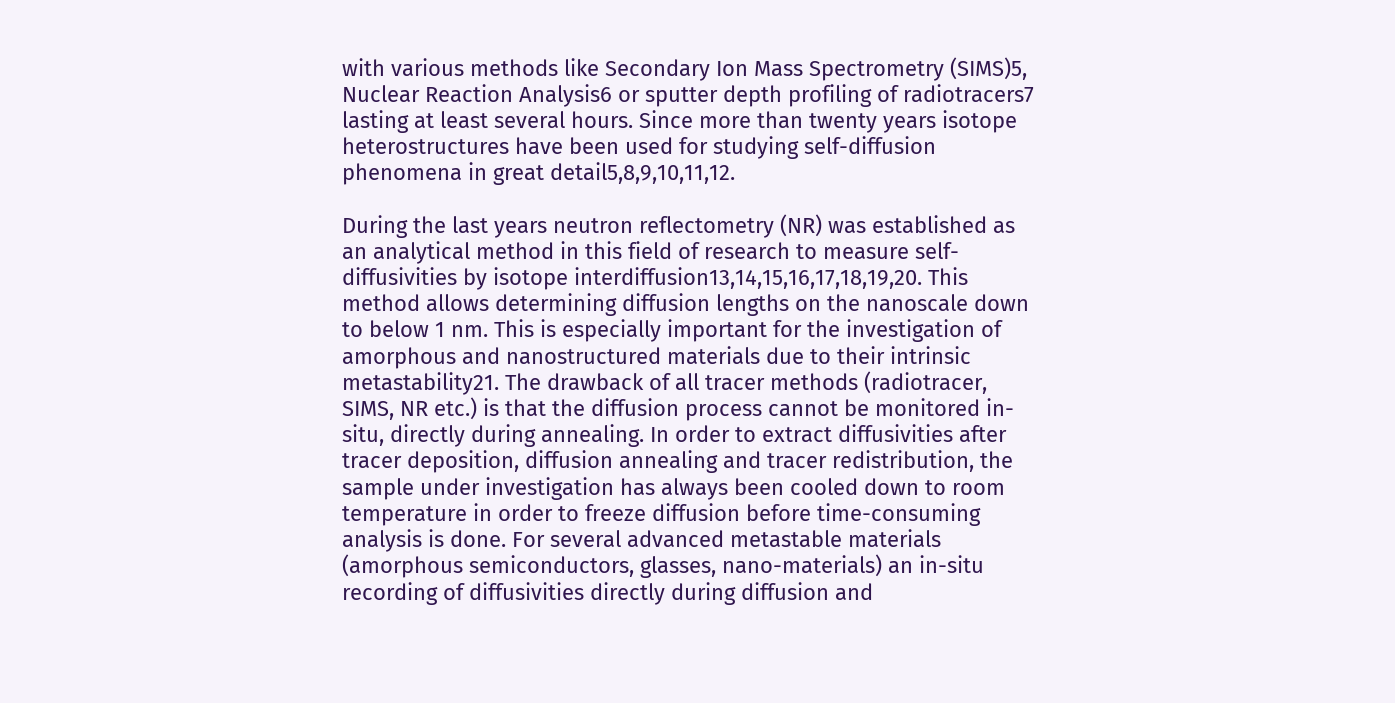with various methods like Secondary Ion Mass Spectrometry (SIMS)5, Nuclear Reaction Analysis6 or sputter depth profiling of radiotracers7 lasting at least several hours. Since more than twenty years isotope heterostructures have been used for studying self-diffusion phenomena in great detail5,8,9,10,11,12.

During the last years neutron reflectometry (NR) was established as an analytical method in this field of research to measure self-diffusivities by isotope interdiffusion13,14,15,16,17,18,19,20. This method allows determining diffusion lengths on the nanoscale down to below 1 nm. This is especially important for the investigation of amorphous and nanostructured materials due to their intrinsic metastability21. The drawback of all tracer methods (radiotracer, SIMS, NR etc.) is that the diffusion process cannot be monitored in-situ, directly during annealing. In order to extract diffusivities after tracer deposition, diffusion annealing and tracer redistribution, the sample under investigation has always been cooled down to room temperature in order to freeze diffusion before time-consuming analysis is done. For several advanced metastable materials (amorphous semiconductors, glasses, nano-materials) an in-situ recording of diffusivities directly during diffusion and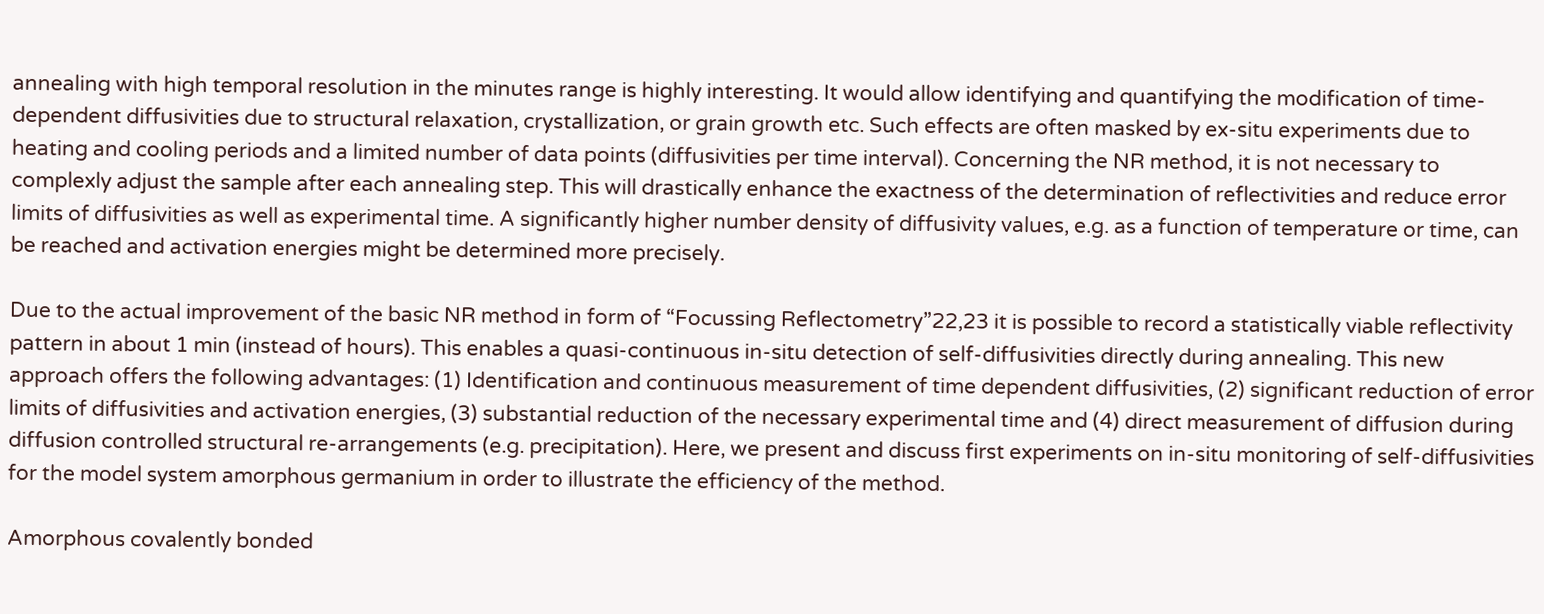annealing with high temporal resolution in the minutes range is highly interesting. It would allow identifying and quantifying the modification of time-dependent diffusivities due to structural relaxation, crystallization, or grain growth etc. Such effects are often masked by ex-situ experiments due to heating and cooling periods and a limited number of data points (diffusivities per time interval). Concerning the NR method, it is not necessary to complexly adjust the sample after each annealing step. This will drastically enhance the exactness of the determination of reflectivities and reduce error limits of diffusivities as well as experimental time. A significantly higher number density of diffusivity values, e.g. as a function of temperature or time, can be reached and activation energies might be determined more precisely.

Due to the actual improvement of the basic NR method in form of “Focussing Reflectometry”22,23 it is possible to record a statistically viable reflectivity pattern in about 1 min (instead of hours). This enables a quasi-continuous in-situ detection of self-diffusivities directly during annealing. This new approach offers the following advantages: (1) Identification and continuous measurement of time dependent diffusivities, (2) significant reduction of error limits of diffusivities and activation energies, (3) substantial reduction of the necessary experimental time and (4) direct measurement of diffusion during diffusion controlled structural re-arrangements (e.g. precipitation). Here, we present and discuss first experiments on in-situ monitoring of self-diffusivities for the model system amorphous germanium in order to illustrate the efficiency of the method.

Amorphous covalently bonded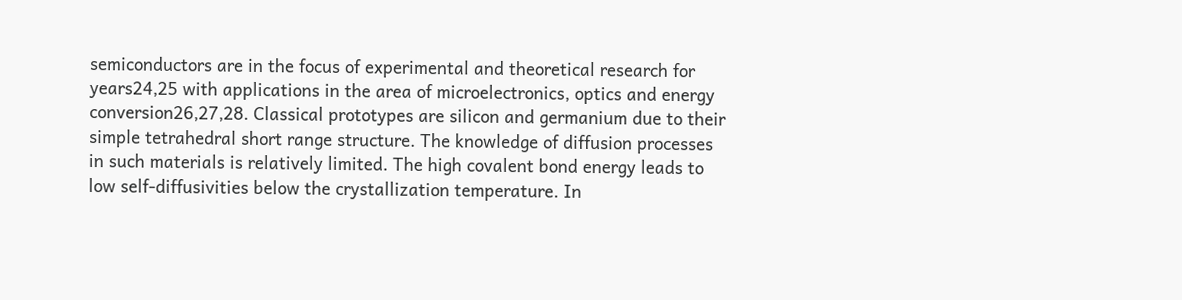semiconductors are in the focus of experimental and theoretical research for years24,25 with applications in the area of microelectronics, optics and energy conversion26,27,28. Classical prototypes are silicon and germanium due to their simple tetrahedral short range structure. The knowledge of diffusion processes in such materials is relatively limited. The high covalent bond energy leads to low self-diffusivities below the crystallization temperature. In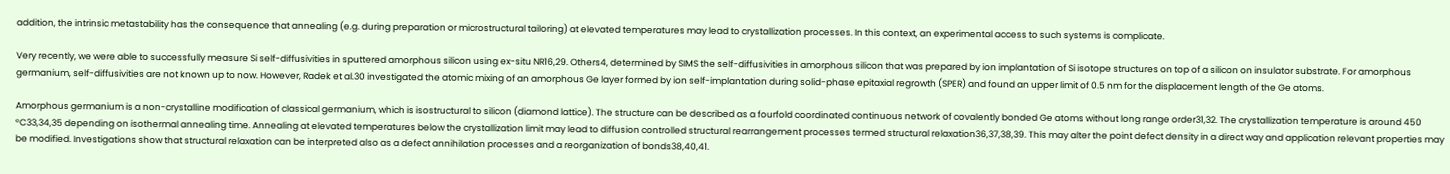addition, the intrinsic metastability has the consequence that annealing (e.g. during preparation or microstructural tailoring) at elevated temperatures may lead to crystallization processes. In this context, an experimental access to such systems is complicate.

Very recently, we were able to successfully measure Si self-diffusivities in sputtered amorphous silicon using ex-situ NR16,29. Others4, determined by SIMS the self-diffusivities in amorphous silicon that was prepared by ion implantation of Si isotope structures on top of a silicon on insulator substrate. For amorphous germanium, self-diffusivities are not known up to now. However, Radek et al.30 investigated the atomic mixing of an amorphous Ge layer formed by ion self-implantation during solid-phase epitaxial regrowth (SPER) and found an upper limit of 0.5 nm for the displacement length of the Ge atoms.

Amorphous germanium is a non-crystalline modification of classical germanium, which is isostructural to silicon (diamond lattice). The structure can be described as a fourfold coordinated continuous network of covalently bonded Ge atoms without long range order31,32. The crystallization temperature is around 450 °C33,34,35 depending on isothermal annealing time. Annealing at elevated temperatures below the crystallization limit may lead to diffusion controlled structural rearrangement processes termed structural relaxation36,37,38,39. This may alter the point defect density in a direct way and application relevant properties may be modified. Investigations show that structural relaxation can be interpreted also as a defect annihilation processes and a reorganization of bonds38,40,41.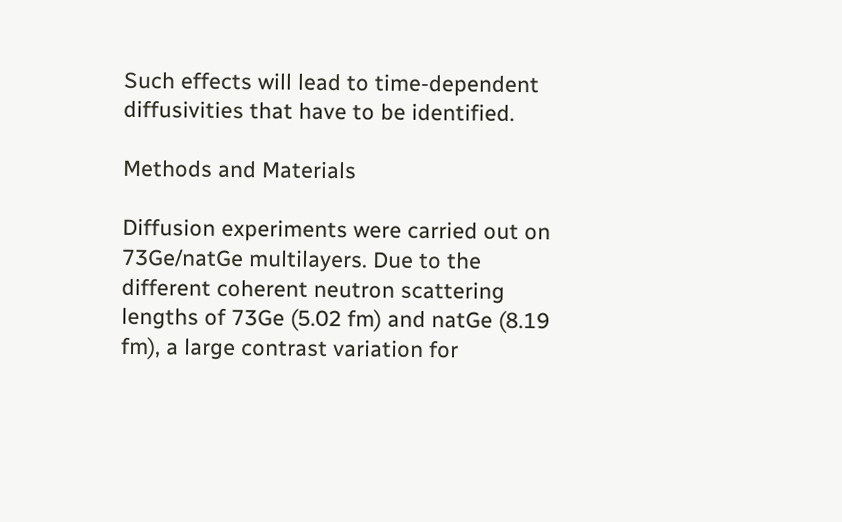Such effects will lead to time-dependent diffusivities that have to be identified.

Methods and Materials

Diffusion experiments were carried out on 73Ge/natGe multilayers. Due to the different coherent neutron scattering lengths of 73Ge (5.02 fm) and natGe (8.19 fm), a large contrast variation for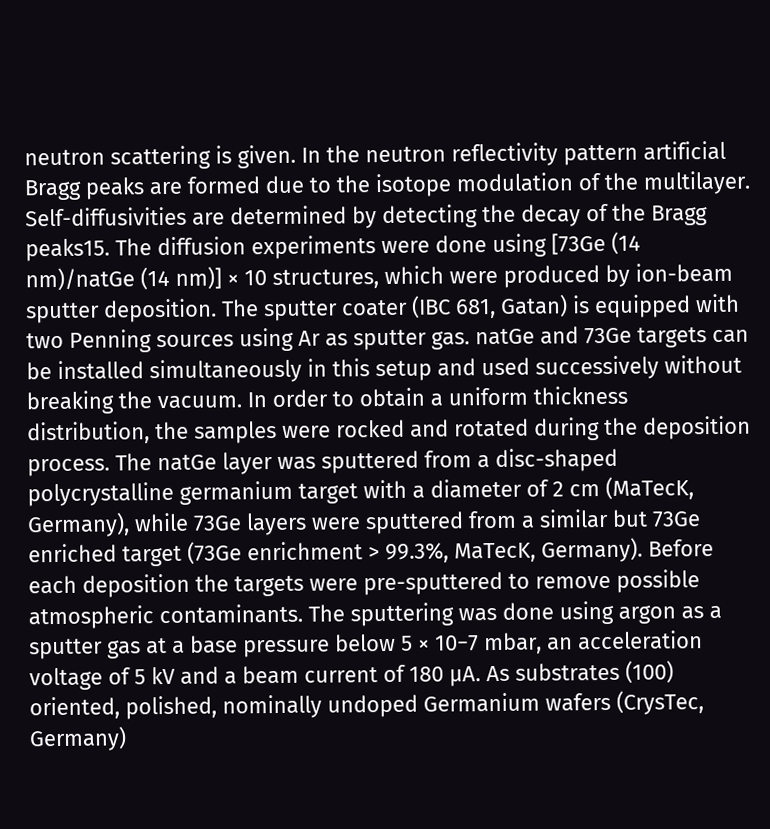neutron scattering is given. In the neutron reflectivity pattern artificial Bragg peaks are formed due to the isotope modulation of the multilayer. Self-diffusivities are determined by detecting the decay of the Bragg peaks15. The diffusion experiments were done using [73Ge (14 nm)/natGe (14 nm)] × 10 structures, which were produced by ion-beam sputter deposition. The sputter coater (IBC 681, Gatan) is equipped with two Penning sources using Ar as sputter gas. natGe and 73Ge targets can be installed simultaneously in this setup and used successively without breaking the vacuum. In order to obtain a uniform thickness distribution, the samples were rocked and rotated during the deposition process. The natGe layer was sputtered from a disc-shaped polycrystalline germanium target with a diameter of 2 cm (MaTecK, Germany), while 73Ge layers were sputtered from a similar but 73Ge enriched target (73Ge enrichment > 99.3%, MaTecK, Germany). Before each deposition the targets were pre-sputtered to remove possible atmospheric contaminants. The sputtering was done using argon as a sputter gas at a base pressure below 5 × 10−7 mbar, an acceleration voltage of 5 kV and a beam current of 180 µA. As substrates (100) oriented, polished, nominally undoped Germanium wafers (CrysTec, Germany)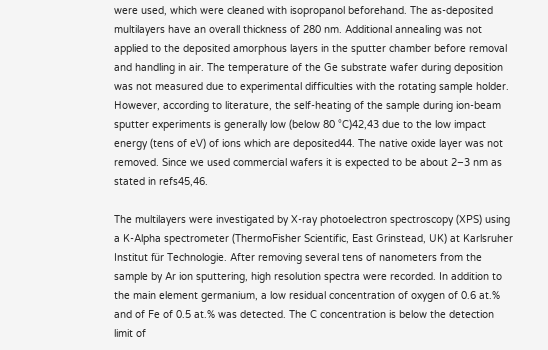were used, which were cleaned with isopropanol beforehand. The as-deposited multilayers have an overall thickness of 280 nm. Additional annealing was not applied to the deposited amorphous layers in the sputter chamber before removal and handling in air. The temperature of the Ge substrate wafer during deposition was not measured due to experimental difficulties with the rotating sample holder. However, according to literature, the self-heating of the sample during ion-beam sputter experiments is generally low (below 80 °C)42,43 due to the low impact energy (tens of eV) of ions which are deposited44. The native oxide layer was not removed. Since we used commercial wafers it is expected to be about 2–3 nm as stated in refs45,46.

The multilayers were investigated by X-ray photoelectron spectroscopy (XPS) using a K-Alpha spectrometer (ThermoFisher Scientific, East Grinstead, UK) at Karlsruher Institut für Technologie. After removing several tens of nanometers from the sample by Ar ion sputtering, high resolution spectra were recorded. In addition to the main element germanium, a low residual concentration of oxygen of 0.6 at.% and of Fe of 0.5 at.% was detected. The C concentration is below the detection limit of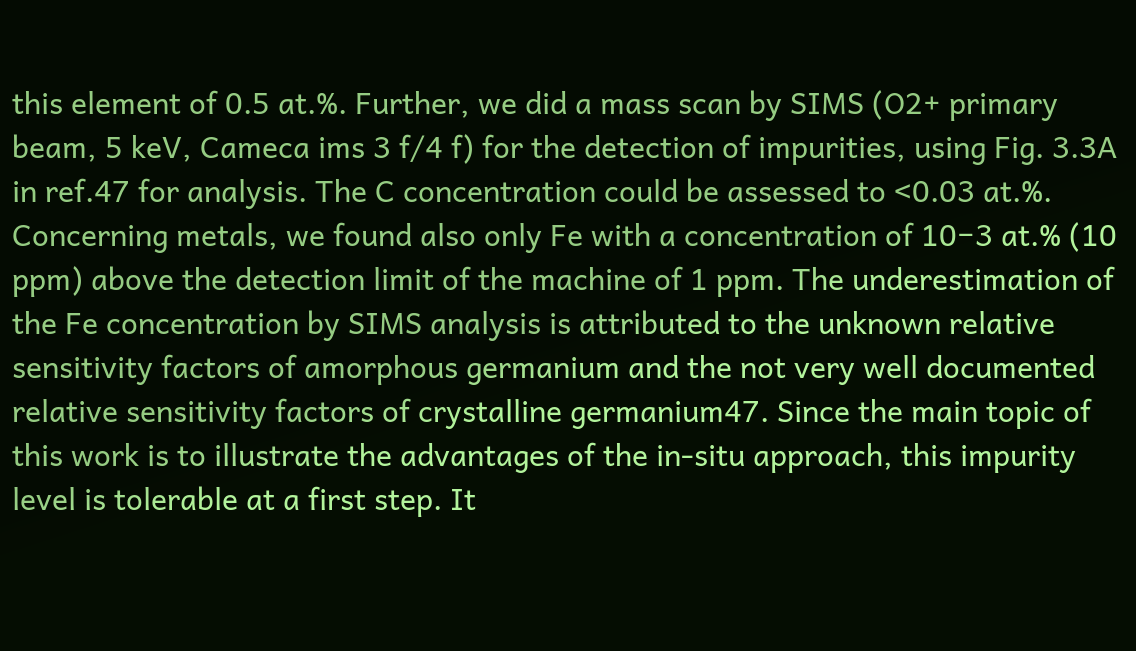this element of 0.5 at.%. Further, we did a mass scan by SIMS (O2+ primary beam, 5 keV, Cameca ims 3 f/4 f) for the detection of impurities, using Fig. 3.3A in ref.47 for analysis. The C concentration could be assessed to <0.03 at.%. Concerning metals, we found also only Fe with a concentration of 10−3 at.% (10 ppm) above the detection limit of the machine of 1 ppm. The underestimation of the Fe concentration by SIMS analysis is attributed to the unknown relative sensitivity factors of amorphous germanium and the not very well documented relative sensitivity factors of crystalline germanium47. Since the main topic of this work is to illustrate the advantages of the in-situ approach, this impurity level is tolerable at a first step. It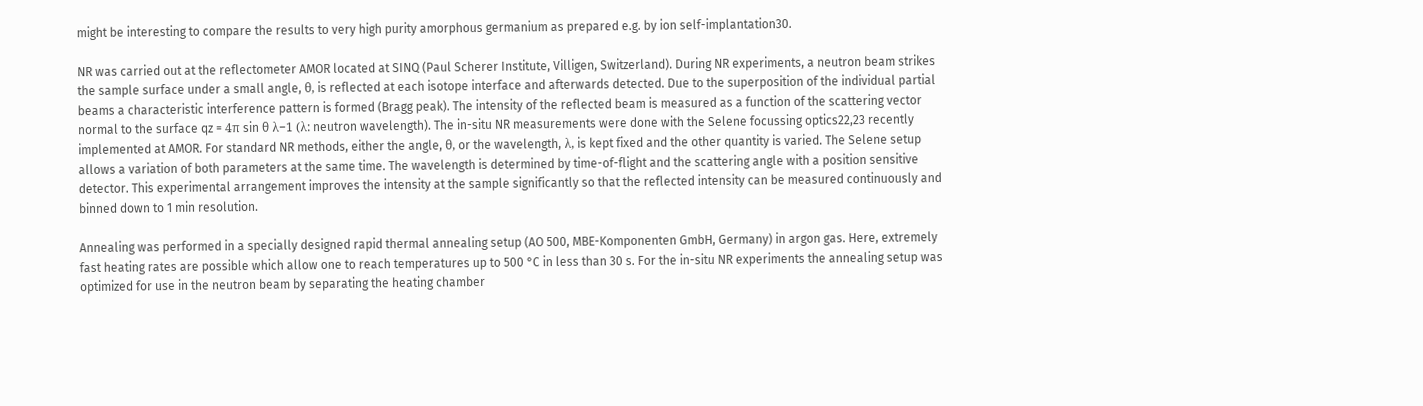might be interesting to compare the results to very high purity amorphous germanium as prepared e.g. by ion self-implantation30.

NR was carried out at the reflectometer AMOR located at SINQ (Paul Scherer Institute, Villigen, Switzerland). During NR experiments, a neutron beam strikes the sample surface under a small angle, θ, is reflected at each isotope interface and afterwards detected. Due to the superposition of the individual partial beams a characteristic interference pattern is formed (Bragg peak). The intensity of the reflected beam is measured as a function of the scattering vector normal to the surface qz = 4π sin θ λ−1 (λ: neutron wavelength). The in-situ NR measurements were done with the Selene focussing optics22,23 recently implemented at AMOR. For standard NR methods, either the angle, θ, or the wavelength, λ, is kept fixed and the other quantity is varied. The Selene setup allows a variation of both parameters at the same time. The wavelength is determined by time-of-flight and the scattering angle with a position sensitive detector. This experimental arrangement improves the intensity at the sample significantly so that the reflected intensity can be measured continuously and binned down to 1 min resolution.

Annealing was performed in a specially designed rapid thermal annealing setup (AO 500, MBE-Komponenten GmbH, Germany) in argon gas. Here, extremely fast heating rates are possible which allow one to reach temperatures up to 500 °C in less than 30 s. For the in-situ NR experiments the annealing setup was optimized for use in the neutron beam by separating the heating chamber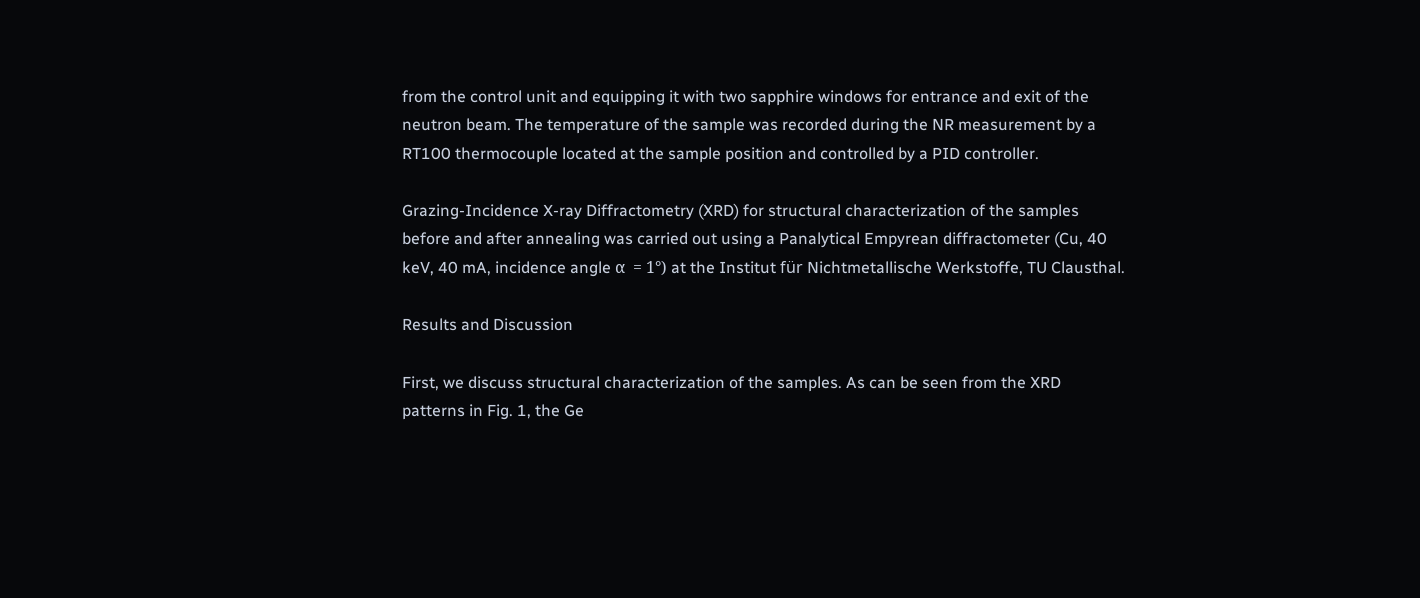from the control unit and equipping it with two sapphire windows for entrance and exit of the neutron beam. The temperature of the sample was recorded during the NR measurement by a RT100 thermocouple located at the sample position and controlled by a PID controller.

Grazing-Incidence X-ray Diffractometry (XRD) for structural characterization of the samples before and after annealing was carried out using a Panalytical Empyrean diffractometer (Cu, 40 keV, 40 mA, incidence angle α  = 1°) at the Institut für Nichtmetallische Werkstoffe, TU Clausthal.

Results and Discussion

First, we discuss structural characterization of the samples. As can be seen from the XRD patterns in Fig. 1, the Ge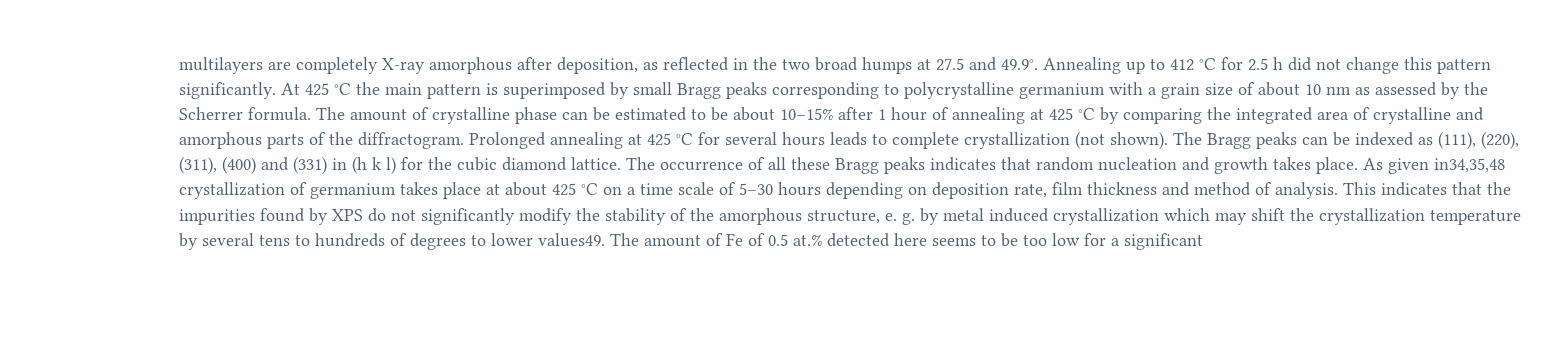multilayers are completely X-ray amorphous after deposition, as reflected in the two broad humps at 27.5 and 49.9°. Annealing up to 412 °C for 2.5 h did not change this pattern significantly. At 425 °C the main pattern is superimposed by small Bragg peaks corresponding to polycrystalline germanium with a grain size of about 10 nm as assessed by the Scherrer formula. The amount of crystalline phase can be estimated to be about 10–15% after 1 hour of annealing at 425 °C by comparing the integrated area of crystalline and amorphous parts of the diffractogram. Prolonged annealing at 425 °C for several hours leads to complete crystallization (not shown). The Bragg peaks can be indexed as (111), (220), (311), (400) and (331) in (h k l) for the cubic diamond lattice. The occurrence of all these Bragg peaks indicates that random nucleation and growth takes place. As given in34,35,48 crystallization of germanium takes place at about 425 °C on a time scale of 5–30 hours depending on deposition rate, film thickness and method of analysis. This indicates that the impurities found by XPS do not significantly modify the stability of the amorphous structure, e. g. by metal induced crystallization which may shift the crystallization temperature by several tens to hundreds of degrees to lower values49. The amount of Fe of 0.5 at.% detected here seems to be too low for a significant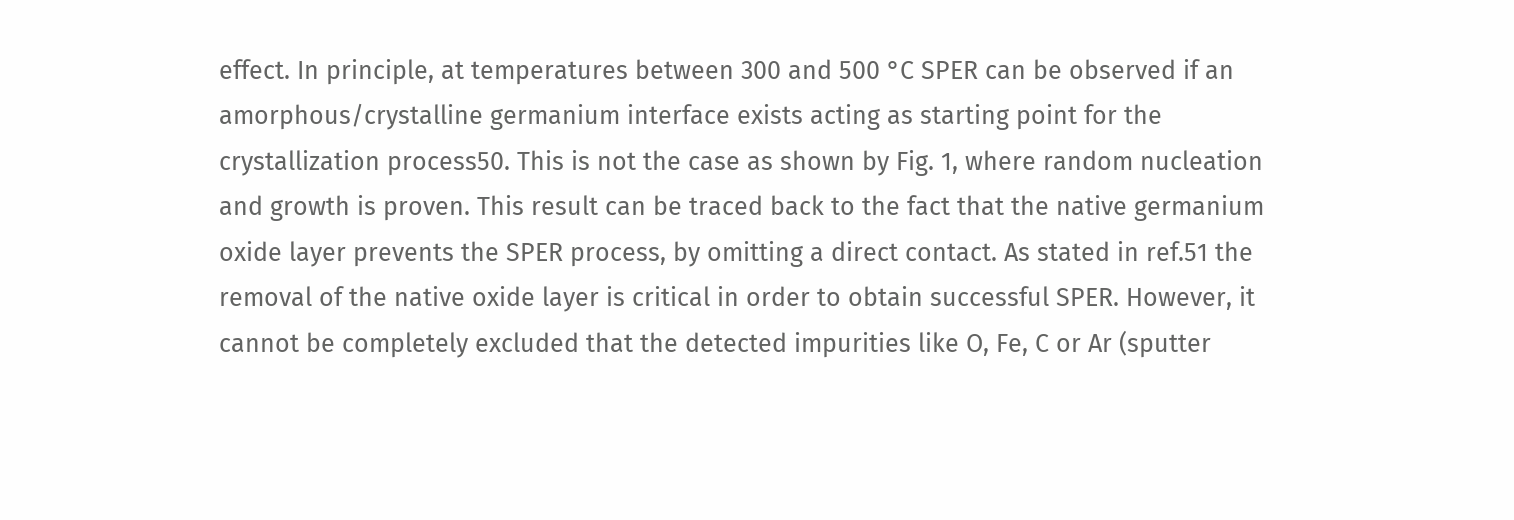effect. In principle, at temperatures between 300 and 500 °C SPER can be observed if an amorphous/crystalline germanium interface exists acting as starting point for the crystallization process50. This is not the case as shown by Fig. 1, where random nucleation and growth is proven. This result can be traced back to the fact that the native germanium oxide layer prevents the SPER process, by omitting a direct contact. As stated in ref.51 the removal of the native oxide layer is critical in order to obtain successful SPER. However, it cannot be completely excluded that the detected impurities like O, Fe, C or Ar (sputter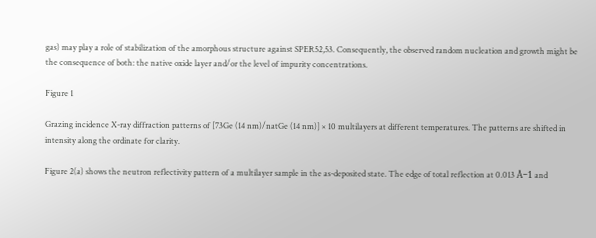gas) may play a role of stabilization of the amorphous structure against SPER52,53. Consequently, the observed random nucleation and growth might be the consequence of both: the native oxide layer and/or the level of impurity concentrations.

Figure 1

Grazing incidence X-ray diffraction patterns of [73Ge (14 nm)/natGe (14 nm)] × 10 multilayers at different temperatures. The patterns are shifted in intensity along the ordinate for clarity.

Figure 2(a) shows the neutron reflectivity pattern of a multilayer sample in the as-deposited state. The edge of total reflection at 0.013 Å−1 and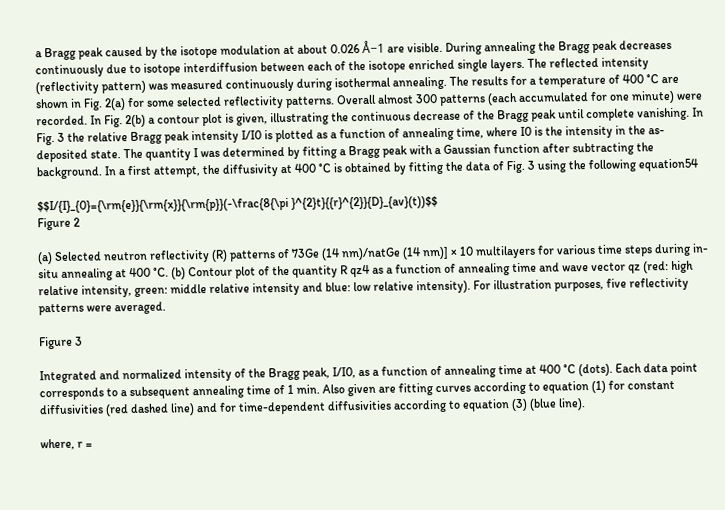a Bragg peak caused by the isotope modulation at about 0.026 Å−1 are visible. During annealing the Bragg peak decreases continuously due to isotope interdiffusion between each of the isotope enriched single layers. The reflected intensity (reflectivity pattern) was measured continuously during isothermal annealing. The results for a temperature of 400 °C are shown in Fig. 2(a) for some selected reflectivity patterns. Overall almost 300 patterns (each accumulated for one minute) were recorded. In Fig. 2(b) a contour plot is given, illustrating the continuous decrease of the Bragg peak until complete vanishing. In Fig. 3 the relative Bragg peak intensity I/I0 is plotted as a function of annealing time, where I0 is the intensity in the as-deposited state. The quantity I was determined by fitting a Bragg peak with a Gaussian function after subtracting the background. In a first attempt, the diffusivity at 400 °C is obtained by fitting the data of Fig. 3 using the following equation54

$$I/{I}_{0}={\rm{e}}{\rm{x}}{\rm{p}}(-\frac{8{\pi }^{2}t}{{r}^{2}}{D}_{av}(t))$$
Figure 2

(a) Selected neutron reflectivity (R) patterns of 73Ge (14 nm)/natGe (14 nm)] × 10 multilayers for various time steps during in-situ annealing at 400 °C. (b) Contour plot of the quantity R qz4 as a function of annealing time and wave vector qz (red: high relative intensity, green: middle relative intensity and blue: low relative intensity). For illustration purposes, five reflectivity patterns were averaged.

Figure 3

Integrated and normalized intensity of the Bragg peak, I/I0, as a function of annealing time at 400 °C (dots). Each data point corresponds to a subsequent annealing time of 1 min. Also given are fitting curves according to equation (1) for constant diffusivities (red dashed line) and for time-dependent diffusivities according to equation (3) (blue line).

where, r =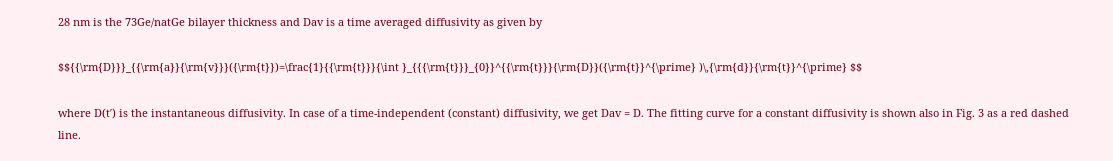28 nm is the 73Ge/natGe bilayer thickness and Dav is a time averaged diffusivity as given by

$${{\rm{D}}}_{{\rm{a}}{\rm{v}}}({\rm{t}})=\frac{1}{{\rm{t}}}{\int }_{{{\rm{t}}}_{0}}^{{\rm{t}}}{\rm{D}}({\rm{t}}^{\prime} )\,{\rm{d}}{\rm{t}}^{\prime} $$

where D(t′) is the instantaneous diffusivity. In case of a time-independent (constant) diffusivity, we get Dav = D. The fitting curve for a constant diffusivity is shown also in Fig. 3 as a red dashed line.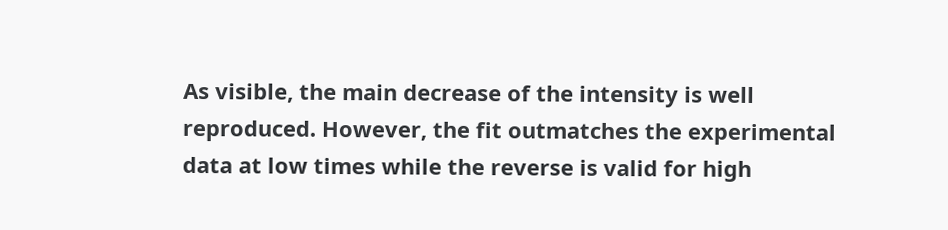As visible, the main decrease of the intensity is well reproduced. However, the fit outmatches the experimental data at low times while the reverse is valid for high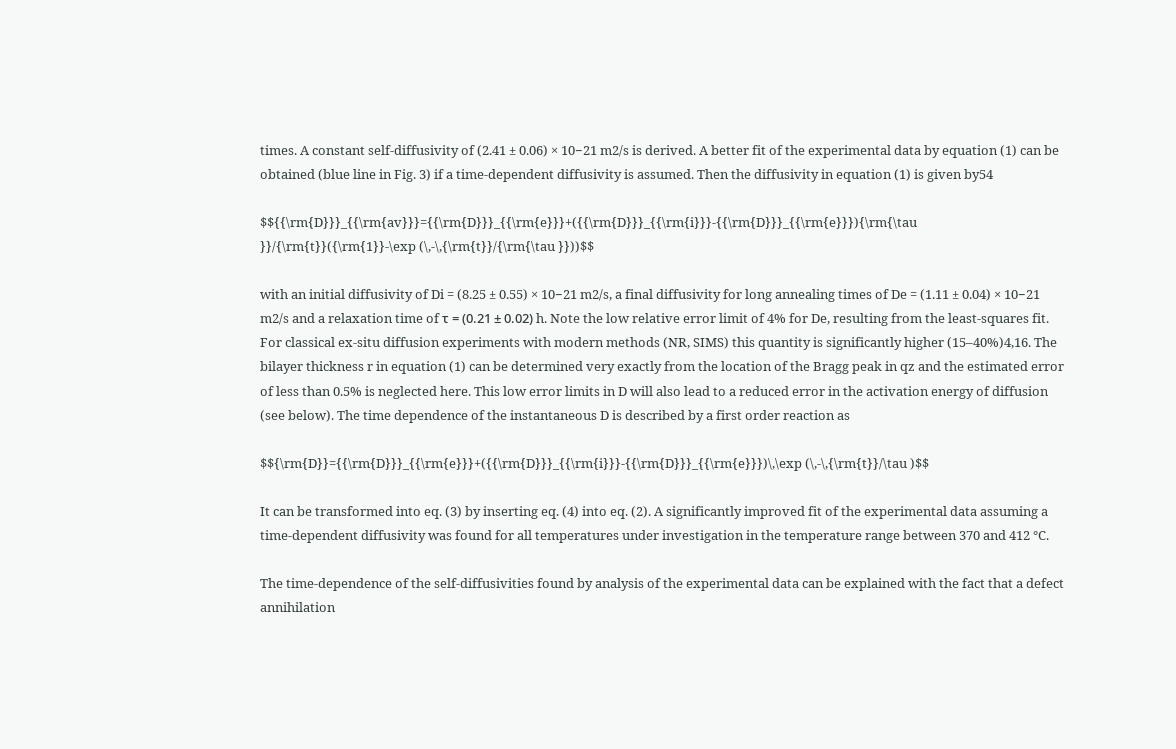times. A constant self-diffusivity of (2.41 ± 0.06) × 10−21 m2/s is derived. A better fit of the experimental data by equation (1) can be obtained (blue line in Fig. 3) if a time-dependent diffusivity is assumed. Then the diffusivity in equation (1) is given by54

$${{\rm{D}}}_{{\rm{av}}}={{\rm{D}}}_{{\rm{e}}}+({{\rm{D}}}_{{\rm{i}}}-{{\rm{D}}}_{{\rm{e}}}){\rm{\tau }}/{\rm{t}}({\rm{1}}-\exp (\,-\,{\rm{t}}/{\rm{\tau }}))$$

with an initial diffusivity of Di = (8.25 ± 0.55) × 10−21 m2/s, a final diffusivity for long annealing times of De = (1.11 ± 0.04) × 10−21 m2/s and a relaxation time of τ = (0.21 ± 0.02) h. Note the low relative error limit of 4% for De, resulting from the least-squares fit. For classical ex-situ diffusion experiments with modern methods (NR, SIMS) this quantity is significantly higher (15–40%)4,16. The bilayer thickness r in equation (1) can be determined very exactly from the location of the Bragg peak in qz and the estimated error of less than 0.5% is neglected here. This low error limits in D will also lead to a reduced error in the activation energy of diffusion (see below). The time dependence of the instantaneous D is described by a first order reaction as

$${\rm{D}}={{\rm{D}}}_{{\rm{e}}}+({{\rm{D}}}_{{\rm{i}}}-{{\rm{D}}}_{{\rm{e}}})\,\exp (\,-\,{\rm{t}}/\tau )$$

It can be transformed into eq. (3) by inserting eq. (4) into eq. (2). A significantly improved fit of the experimental data assuming a time-dependent diffusivity was found for all temperatures under investigation in the temperature range between 370 and 412 °C.

The time-dependence of the self-diffusivities found by analysis of the experimental data can be explained with the fact that a defect annihilation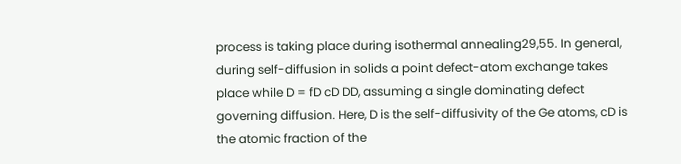process is taking place during isothermal annealing29,55. In general, during self-diffusion in solids a point defect-atom exchange takes place while D = fD cD DD, assuming a single dominating defect governing diffusion. Here, D is the self-diffusivity of the Ge atoms, cD is the atomic fraction of the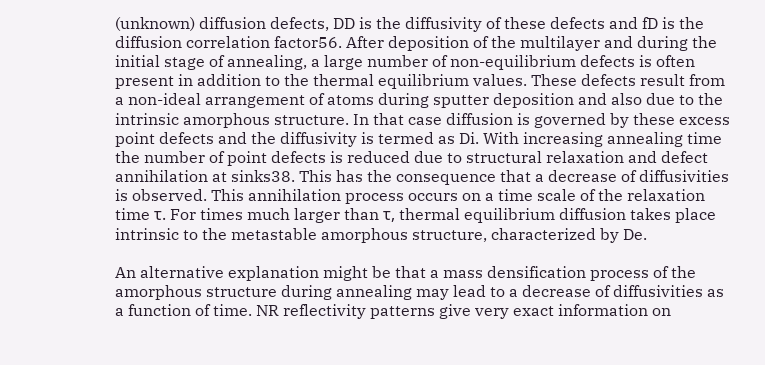(unknown) diffusion defects, DD is the diffusivity of these defects and fD is the diffusion correlation factor56. After deposition of the multilayer and during the initial stage of annealing, a large number of non-equilibrium defects is often present in addition to the thermal equilibrium values. These defects result from a non-ideal arrangement of atoms during sputter deposition and also due to the intrinsic amorphous structure. In that case diffusion is governed by these excess point defects and the diffusivity is termed as Di. With increasing annealing time the number of point defects is reduced due to structural relaxation and defect annihilation at sinks38. This has the consequence that a decrease of diffusivities is observed. This annihilation process occurs on a time scale of the relaxation time τ. For times much larger than τ, thermal equilibrium diffusion takes place intrinsic to the metastable amorphous structure, characterized by De.

An alternative explanation might be that a mass densification process of the amorphous structure during annealing may lead to a decrease of diffusivities as a function of time. NR reflectivity patterns give very exact information on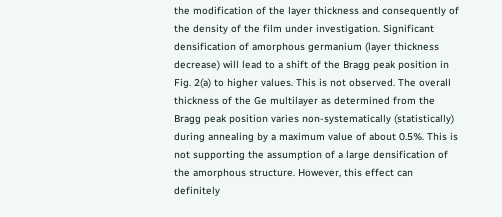the modification of the layer thickness and consequently of the density of the film under investigation. Significant densification of amorphous germanium (layer thickness decrease) will lead to a shift of the Bragg peak position in Fig. 2(a) to higher values. This is not observed. The overall thickness of the Ge multilayer as determined from the Bragg peak position varies non-systematically (statistically) during annealing by a maximum value of about 0.5%. This is not supporting the assumption of a large densification of the amorphous structure. However, this effect can definitely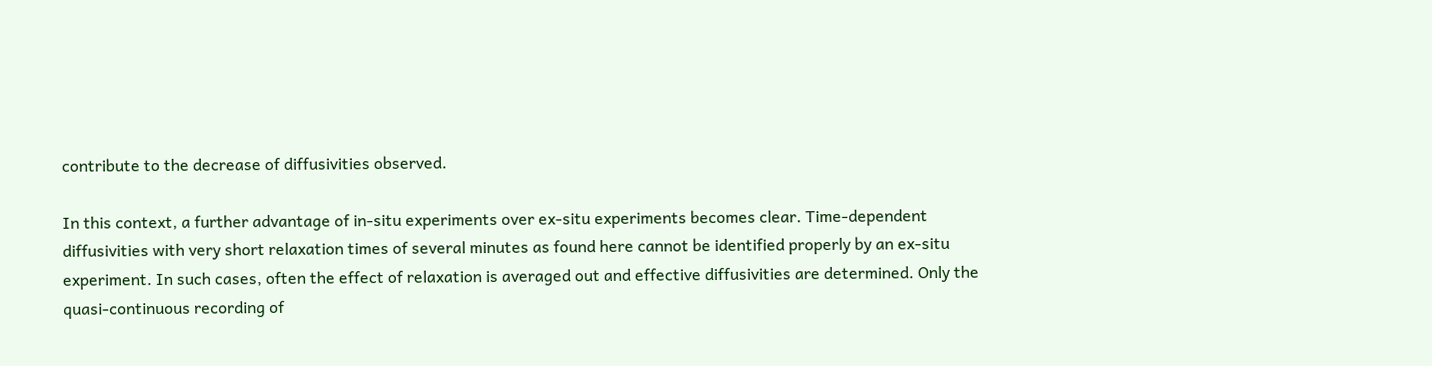contribute to the decrease of diffusivities observed.

In this context, a further advantage of in-situ experiments over ex-situ experiments becomes clear. Time-dependent diffusivities with very short relaxation times of several minutes as found here cannot be identified properly by an ex-situ experiment. In such cases, often the effect of relaxation is averaged out and effective diffusivities are determined. Only the quasi-continuous recording of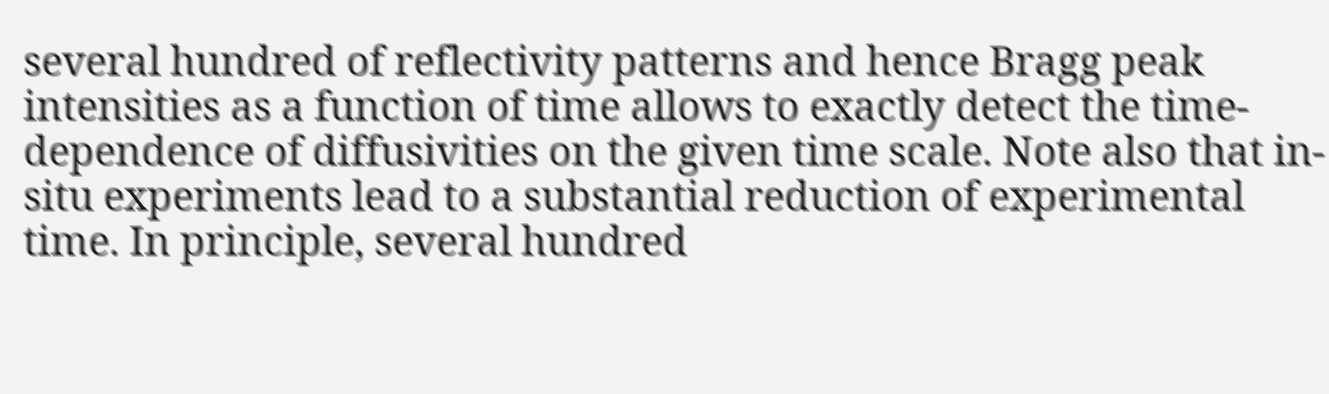several hundred of reflectivity patterns and hence Bragg peak intensities as a function of time allows to exactly detect the time-dependence of diffusivities on the given time scale. Note also that in-situ experiments lead to a substantial reduction of experimental time. In principle, several hundred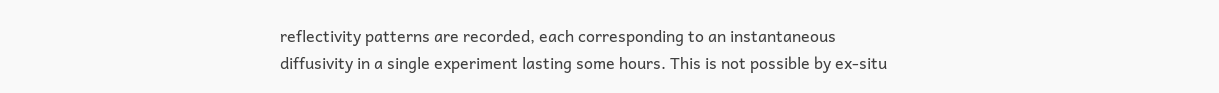reflectivity patterns are recorded, each corresponding to an instantaneous diffusivity in a single experiment lasting some hours. This is not possible by ex-situ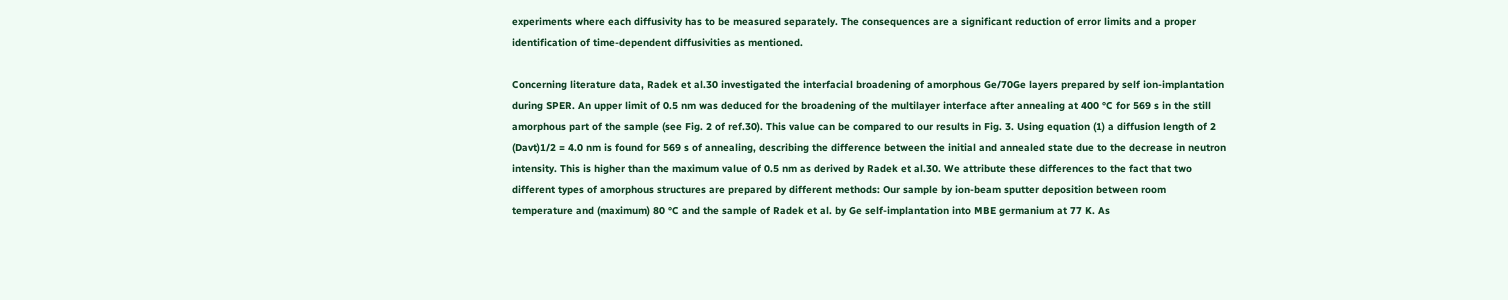experiments where each diffusivity has to be measured separately. The consequences are a significant reduction of error limits and a proper identification of time-dependent diffusivities as mentioned.

Concerning literature data, Radek et al.30 investigated the interfacial broadening of amorphous Ge/70Ge layers prepared by self ion-implantation during SPER. An upper limit of 0.5 nm was deduced for the broadening of the multilayer interface after annealing at 400 °C for 569 s in the still amorphous part of the sample (see Fig. 2 of ref.30). This value can be compared to our results in Fig. 3. Using equation (1) a diffusion length of 2 (Davt)1/2 = 4.0 nm is found for 569 s of annealing, describing the difference between the initial and annealed state due to the decrease in neutron intensity. This is higher than the maximum value of 0.5 nm as derived by Radek et al.30. We attribute these differences to the fact that two different types of amorphous structures are prepared by different methods: Our sample by ion-beam sputter deposition between room temperature and (maximum) 80 °C and the sample of Radek et al. by Ge self-implantation into MBE germanium at 77 K. As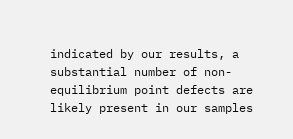indicated by our results, a substantial number of non-equilibrium point defects are likely present in our samples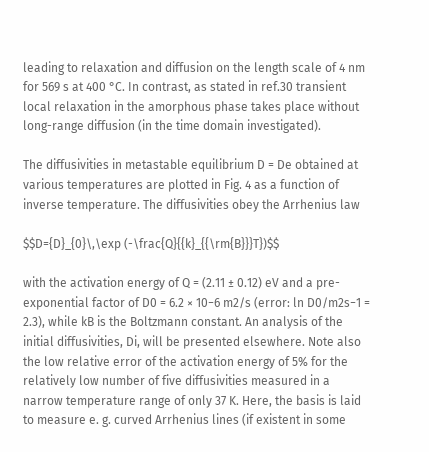leading to relaxation and diffusion on the length scale of 4 nm for 569 s at 400 °C. In contrast, as stated in ref.30 transient local relaxation in the amorphous phase takes place without long-range diffusion (in the time domain investigated).

The diffusivities in metastable equilibrium D = De obtained at various temperatures are plotted in Fig. 4 as a function of inverse temperature. The diffusivities obey the Arrhenius law

$$D={D}_{0}\,\exp (-\frac{Q}{{k}_{{\rm{B}}}T})$$

with the activation energy of Q = (2.11 ± 0.12) eV and a pre-exponential factor of D0 = 6.2 × 10−6 m2/s (error: ln D0/m2s−1 = 2.3), while kB is the Boltzmann constant. An analysis of the initial diffusivities, Di, will be presented elsewhere. Note also the low relative error of the activation energy of 5% for the relatively low number of five diffusivities measured in a narrow temperature range of only 37 K. Here, the basis is laid to measure e. g. curved Arrhenius lines (if existent in some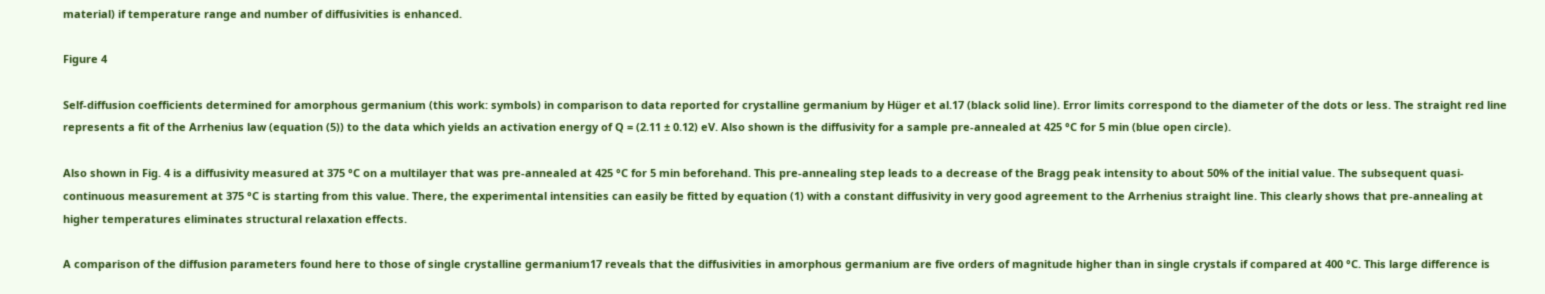material) if temperature range and number of diffusivities is enhanced.

Figure 4

Self-diffusion coefficients determined for amorphous germanium (this work: symbols) in comparison to data reported for crystalline germanium by Hüger et al.17 (black solid line). Error limits correspond to the diameter of the dots or less. The straight red line represents a fit of the Arrhenius law (equation (5)) to the data which yields an activation energy of Q = (2.11 ± 0.12) eV. Also shown is the diffusivity for a sample pre-annealed at 425 °C for 5 min (blue open circle).

Also shown in Fig. 4 is a diffusivity measured at 375 °C on a multilayer that was pre-annealed at 425 °C for 5 min beforehand. This pre-annealing step leads to a decrease of the Bragg peak intensity to about 50% of the initial value. The subsequent quasi-continuous measurement at 375 °C is starting from this value. There, the experimental intensities can easily be fitted by equation (1) with a constant diffusivity in very good agreement to the Arrhenius straight line. This clearly shows that pre-annealing at higher temperatures eliminates structural relaxation effects.

A comparison of the diffusion parameters found here to those of single crystalline germanium17 reveals that the diffusivities in amorphous germanium are five orders of magnitude higher than in single crystals if compared at 400 °C. This large difference is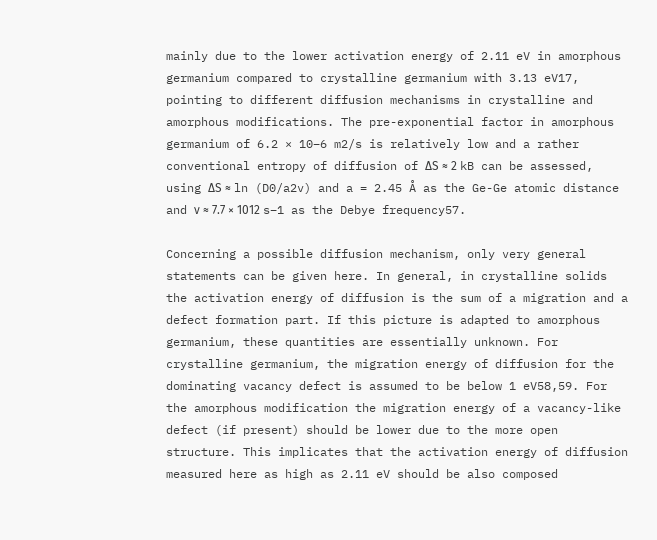mainly due to the lower activation energy of 2.11 eV in amorphous germanium compared to crystalline germanium with 3.13 eV17, pointing to different diffusion mechanisms in crystalline and amorphous modifications. The pre-exponential factor in amorphous germanium of 6.2 × 10−6 m2/s is relatively low and a rather conventional entropy of diffusion of ΔS ≈ 2 kB can be assessed, using ΔS ≈ ln (D0/a2v) and a = 2.45 Å as the Ge-Ge atomic distance and ν ≈ 7.7 × 1012 s−1 as the Debye frequency57.

Concerning a possible diffusion mechanism, only very general statements can be given here. In general, in crystalline solids the activation energy of diffusion is the sum of a migration and a defect formation part. If this picture is adapted to amorphous germanium, these quantities are essentially unknown. For crystalline germanium, the migration energy of diffusion for the dominating vacancy defect is assumed to be below 1 eV58,59. For the amorphous modification the migration energy of a vacancy-like defect (if present) should be lower due to the more open structure. This implicates that the activation energy of diffusion measured here as high as 2.11 eV should be also composed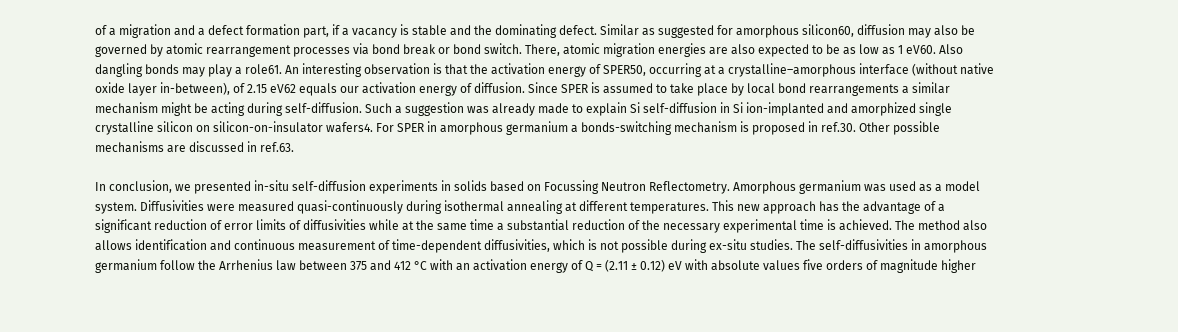of a migration and a defect formation part, if a vacancy is stable and the dominating defect. Similar as suggested for amorphous silicon60, diffusion may also be governed by atomic rearrangement processes via bond break or bond switch. There, atomic migration energies are also expected to be as low as 1 eV60. Also dangling bonds may play a role61. An interesting observation is that the activation energy of SPER50, occurring at a crystalline–amorphous interface (without native oxide layer in-between), of 2.15 eV62 equals our activation energy of diffusion. Since SPER is assumed to take place by local bond rearrangements a similar mechanism might be acting during self-diffusion. Such a suggestion was already made to explain Si self-diffusion in Si ion-implanted and amorphized single crystalline silicon on silicon-on-insulator wafers4. For SPER in amorphous germanium a bonds-switching mechanism is proposed in ref.30. Other possible mechanisms are discussed in ref.63.

In conclusion, we presented in-situ self-diffusion experiments in solids based on Focussing Neutron Reflectometry. Amorphous germanium was used as a model system. Diffusivities were measured quasi-continuously during isothermal annealing at different temperatures. This new approach has the advantage of a significant reduction of error limits of diffusivities while at the same time a substantial reduction of the necessary experimental time is achieved. The method also allows identification and continuous measurement of time-dependent diffusivities, which is not possible during ex-situ studies. The self-diffusivities in amorphous germanium follow the Arrhenius law between 375 and 412 °C with an activation energy of Q = (2.11 ± 0.12) eV with absolute values five orders of magnitude higher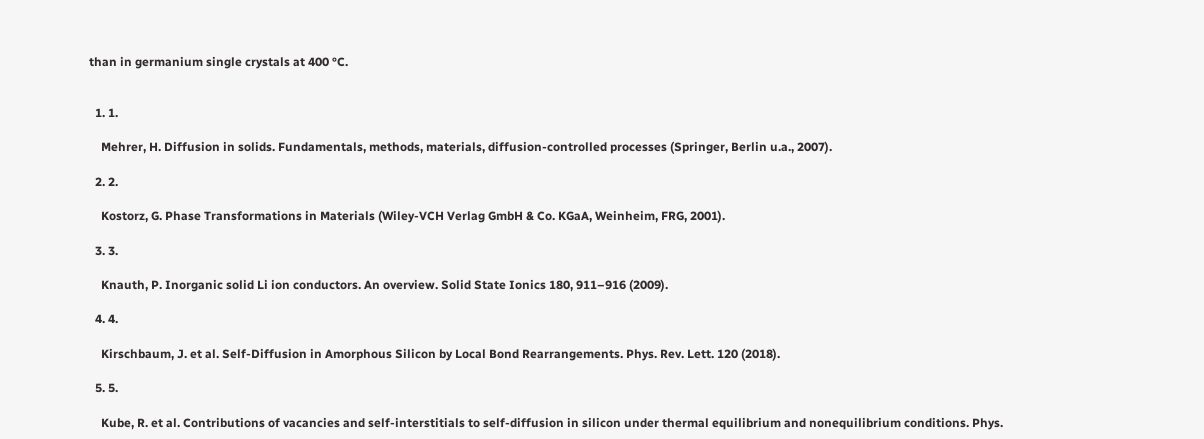than in germanium single crystals at 400 °C.


  1. 1.

    Mehrer, H. Diffusion in solids. Fundamentals, methods, materials, diffusion-controlled processes (Springer, Berlin u.a., 2007).

  2. 2.

    Kostorz, G. Phase Transformations in Materials (Wiley-VCH Verlag GmbH & Co. KGaA, Weinheim, FRG, 2001).

  3. 3.

    Knauth, P. Inorganic solid Li ion conductors. An overview. Solid State Ionics 180, 911–916 (2009).

  4. 4.

    Kirschbaum, J. et al. Self-Diffusion in Amorphous Silicon by Local Bond Rearrangements. Phys. Rev. Lett. 120 (2018).

  5. 5.

    Kube, R. et al. Contributions of vacancies and self-interstitials to self-diffusion in silicon under thermal equilibrium and nonequilibrium conditions. Phys.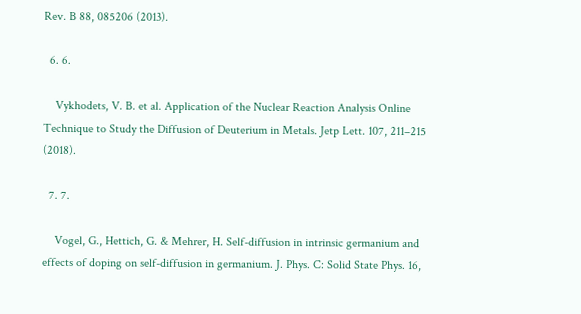Rev. B 88, 085206 (2013).

  6. 6.

    Vykhodets, V. B. et al. Application of the Nuclear Reaction Analysis Online Technique to Study the Diffusion of Deuterium in Metals. Jetp Lett. 107, 211–215 (2018).

  7. 7.

    Vogel, G., Hettich, G. & Mehrer, H. Self-diffusion in intrinsic germanium and effects of doping on self-diffusion in germanium. J. Phys. C: Solid State Phys. 16,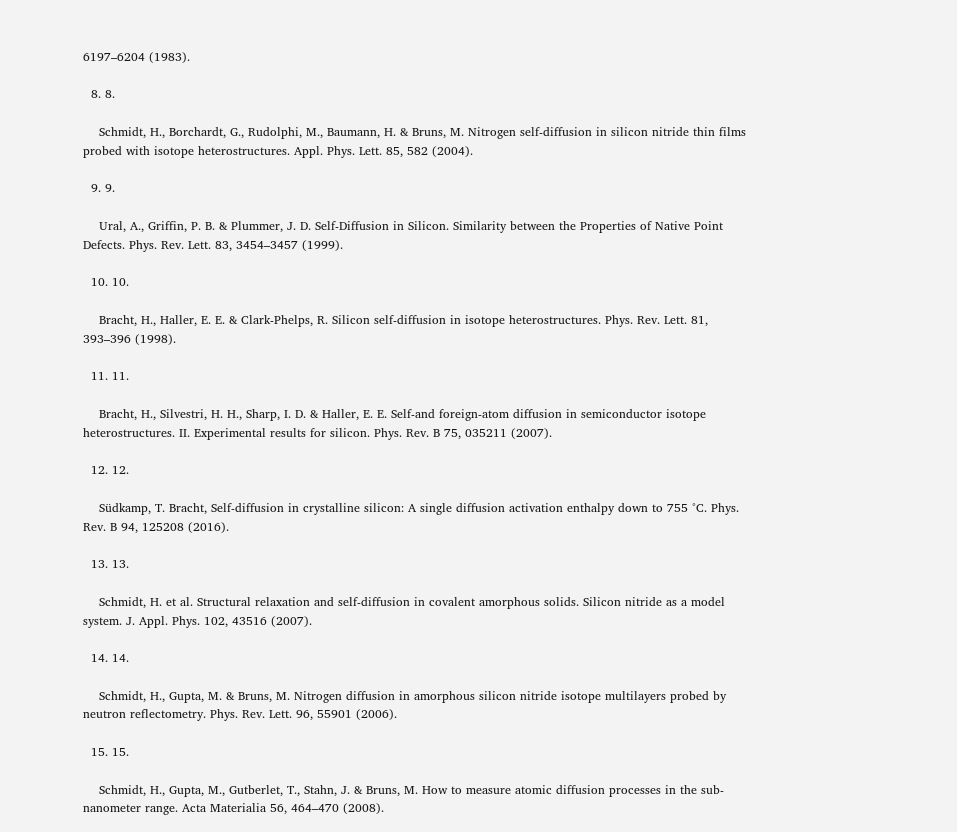6197–6204 (1983).

  8. 8.

    Schmidt, H., Borchardt, G., Rudolphi, M., Baumann, H. & Bruns, M. Nitrogen self-diffusion in silicon nitride thin films probed with isotope heterostructures. Appl. Phys. Lett. 85, 582 (2004).

  9. 9.

    Ural, A., Griffin, P. B. & Plummer, J. D. Self-Diffusion in Silicon. Similarity between the Properties of Native Point Defects. Phys. Rev. Lett. 83, 3454–3457 (1999).

  10. 10.

    Bracht, H., Haller, E. E. & Clark-Phelps, R. Silicon self-diffusion in isotope heterostructures. Phys. Rev. Lett. 81, 393–396 (1998).

  11. 11.

    Bracht, H., Silvestri, H. H., Sharp, I. D. & Haller, E. E. Self-and foreign-atom diffusion in semiconductor isotope heterostructures. II. Experimental results for silicon. Phys. Rev. B 75, 035211 (2007).

  12. 12.

    Südkamp, T. Bracht, Self-diffusion in crystalline silicon: A single diffusion activation enthalpy down to 755 °C. Phys. Rev. B 94, 125208 (2016).

  13. 13.

    Schmidt, H. et al. Structural relaxation and self-diffusion in covalent amorphous solids. Silicon nitride as a model system. J. Appl. Phys. 102, 43516 (2007).

  14. 14.

    Schmidt, H., Gupta, M. & Bruns, M. Nitrogen diffusion in amorphous silicon nitride isotope multilayers probed by neutron reflectometry. Phys. Rev. Lett. 96, 55901 (2006).

  15. 15.

    Schmidt, H., Gupta, M., Gutberlet, T., Stahn, J. & Bruns, M. How to measure atomic diffusion processes in the sub-nanometer range. Acta Materialia 56, 464–470 (2008).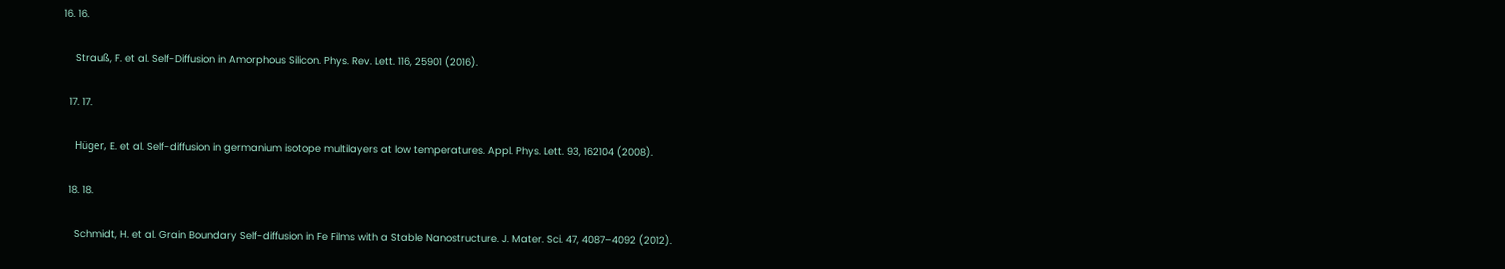16. 16.

    Strauß, F. et al. Self-Diffusion in Amorphous Silicon. Phys. Rev. Lett. 116, 25901 (2016).

  17. 17.

    Hüger, E. et al. Self-diffusion in germanium isotope multilayers at low temperatures. Appl. Phys. Lett. 93, 162104 (2008).

  18. 18.

    Schmidt, H. et al. Grain Boundary Self-diffusion in Fe Films with a Stable Nanostructure. J. Mater. Sci. 47, 4087–4092 (2012).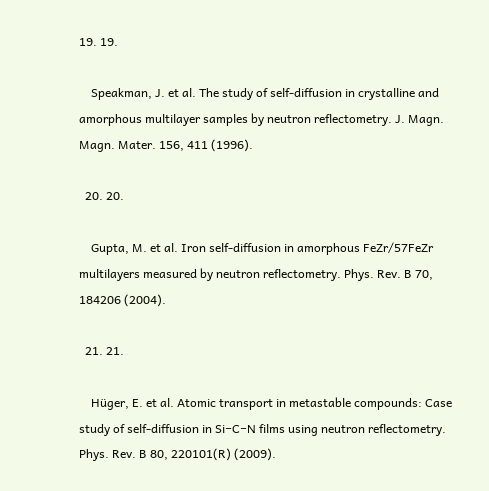19. 19.

    Speakman, J. et al. The study of self-diffusion in crystalline and amorphous multilayer samples by neutron reflectometry. J. Magn. Magn. Mater. 156, 411 (1996).

  20. 20.

    Gupta, M. et al. Iron self-diffusion in amorphous FeZr/57FeZr multilayers measured by neutron reflectometry. Phys. Rev. B 70, 184206 (2004).

  21. 21.

    Hüger, E. et al. Atomic transport in metastable compounds: Case study of self-diffusion in Si−C−N films using neutron reflectometry. Phys. Rev. B 80, 220101(R) (2009).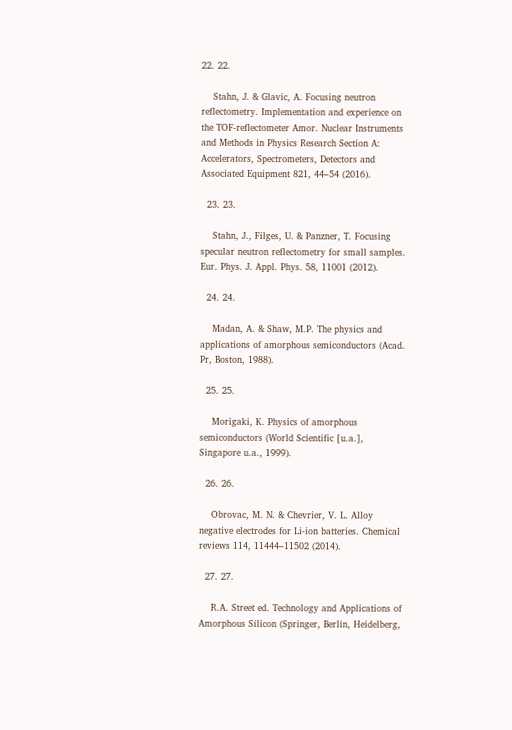22. 22.

    Stahn, J. & Glavic, A. Focusing neutron reflectometry. Implementation and experience on the TOF-reflectometer Amor. Nuclear Instruments and Methods in Physics Research Section A: Accelerators, Spectrometers, Detectors and Associated Equipment 821, 44–54 (2016).

  23. 23.

    Stahn, J., Filges, U. & Panzner, T. Focusing specular neutron reflectometry for small samples. Eur. Phys. J. Appl. Phys. 58, 11001 (2012).

  24. 24.

    Madan, A. & Shaw, M.P. The physics and applications of amorphous semiconductors (Acad. Pr, Boston, 1988).

  25. 25.

    Morigaki, K. Physics of amorphous semiconductors (World Scientific [u.a.], Singapore u.a., 1999).

  26. 26.

    Obrovac, M. N. & Chevrier, V. L. Alloy negative electrodes for Li-ion batteries. Chemical reviews 114, 11444–11502 (2014).

  27. 27.

    R.A. Street ed. Technology and Applications of Amorphous Silicon (Springer, Berlin, Heidelberg,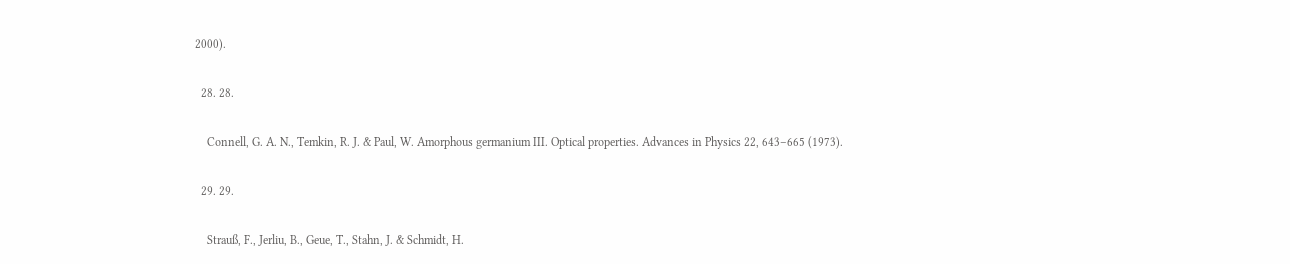2000).

  28. 28.

    Connell, G. A. N., Temkin, R. J. & Paul, W. Amorphous germanium III. Optical properties. Advances in Physics 22, 643–665 (1973).

  29. 29.

    Strauß, F., Jerliu, B., Geue, T., Stahn, J. & Schmidt, H.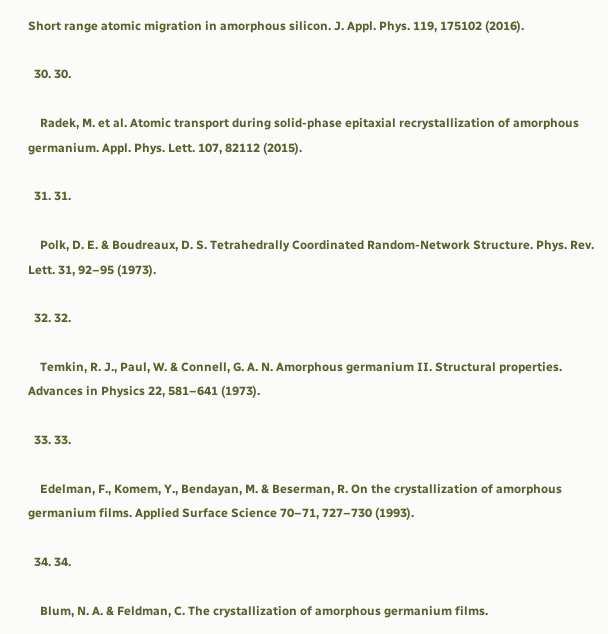Short range atomic migration in amorphous silicon. J. Appl. Phys. 119, 175102 (2016).

  30. 30.

    Radek, M. et al. Atomic transport during solid-phase epitaxial recrystallization of amorphous germanium. Appl. Phys. Lett. 107, 82112 (2015).

  31. 31.

    Polk, D. E. & Boudreaux, D. S. Tetrahedrally Coordinated Random-Network Structure. Phys. Rev. Lett. 31, 92–95 (1973).

  32. 32.

    Temkin, R. J., Paul, W. & Connell, G. A. N. Amorphous germanium II. Structural properties. Advances in Physics 22, 581–641 (1973).

  33. 33.

    Edelman, F., Komem, Y., Bendayan, M. & Beserman, R. On the crystallization of amorphous germanium films. Applied Surface Science 70–71, 727–730 (1993).

  34. 34.

    Blum, N. A. & Feldman, C. The crystallization of amorphous germanium films.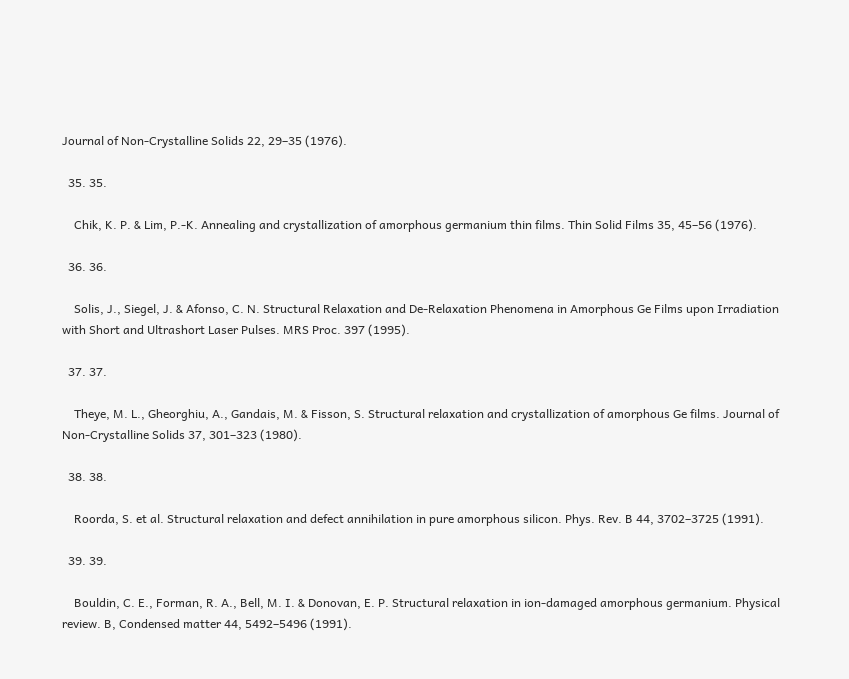Journal of Non-Crystalline Solids 22, 29–35 (1976).

  35. 35.

    Chik, K. P. & Lim, P.-K. Annealing and crystallization of amorphous germanium thin films. Thin Solid Films 35, 45–56 (1976).

  36. 36.

    Solis, J., Siegel, J. & Afonso, C. N. Structural Relaxation and De-Relaxation Phenomena in Amorphous Ge Films upon Irradiation with Short and Ultrashort Laser Pulses. MRS Proc. 397 (1995).

  37. 37.

    Theye, M. L., Gheorghiu, A., Gandais, M. & Fisson, S. Structural relaxation and crystallization of amorphous Ge films. Journal of Non-Crystalline Solids 37, 301–323 (1980).

  38. 38.

    Roorda, S. et al. Structural relaxation and defect annihilation in pure amorphous silicon. Phys. Rev. B 44, 3702–3725 (1991).

  39. 39.

    Bouldin, C. E., Forman, R. A., Bell, M. I. & Donovan, E. P. Structural relaxation in ion-damaged amorphous germanium. Physical review. B, Condensed matter 44, 5492–5496 (1991).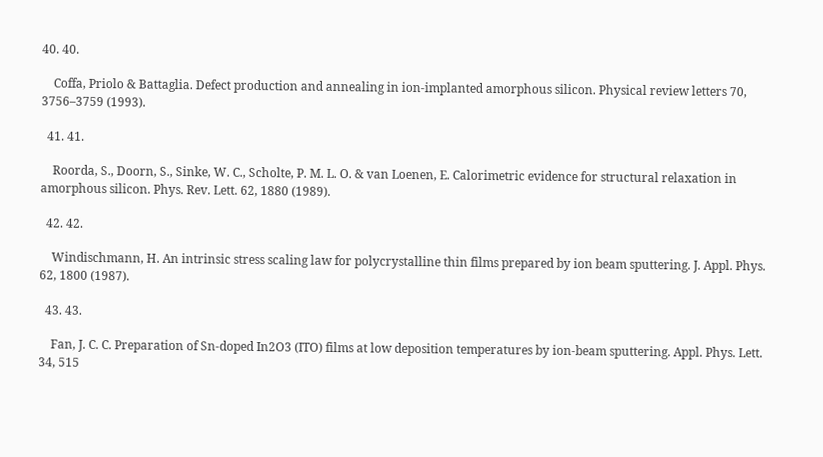40. 40.

    Coffa, Priolo & Battaglia. Defect production and annealing in ion-implanted amorphous silicon. Physical review letters 70, 3756–3759 (1993).

  41. 41.

    Roorda, S., Doorn, S., Sinke, W. C., Scholte, P. M. L. O. & van Loenen, E. Calorimetric evidence for structural relaxation in amorphous silicon. Phys. Rev. Lett. 62, 1880 (1989).

  42. 42.

    Windischmann, H. An intrinsic stress scaling law for polycrystalline thin films prepared by ion beam sputtering. J. Appl. Phys. 62, 1800 (1987).

  43. 43.

    Fan, J. C. C. Preparation of Sn-doped In2O3 (ITO) films at low deposition temperatures by ion-beam sputtering. Appl. Phys. Lett. 34, 515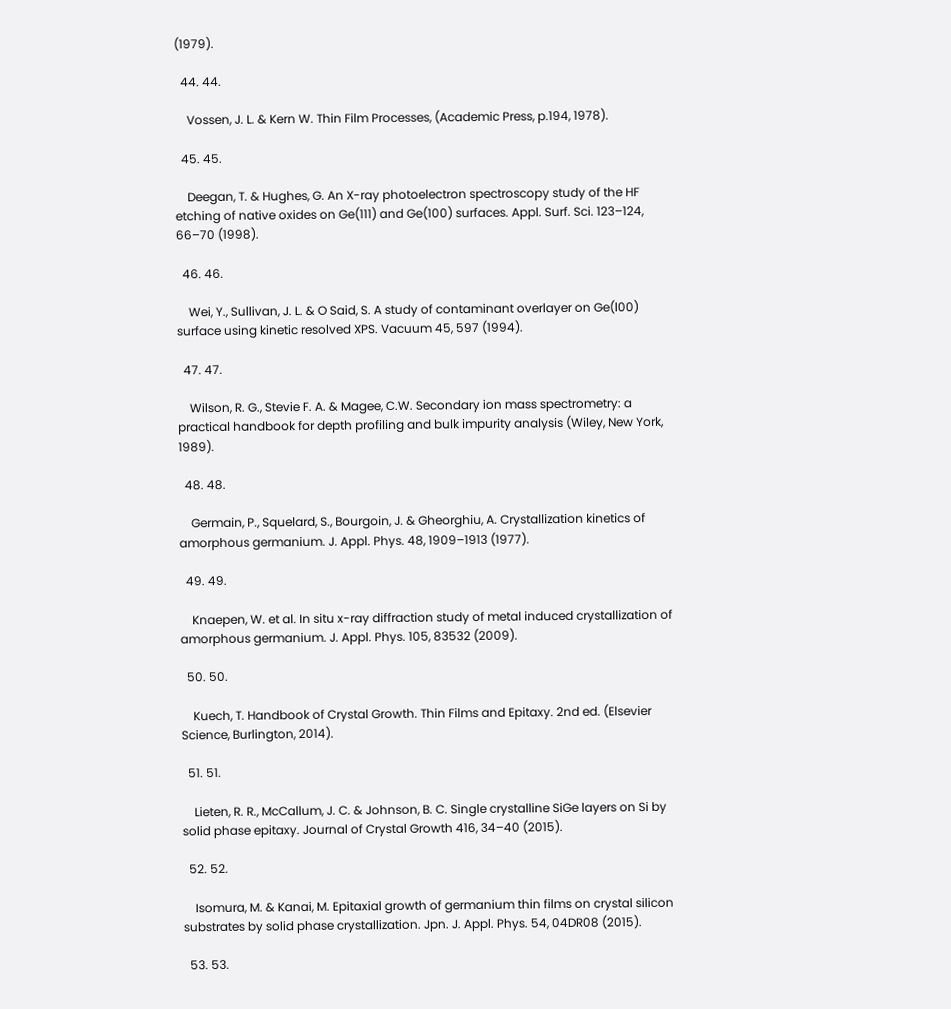(1979).

  44. 44.

    Vossen, J. L. & Kern W. Thin Film Processes, (Academic Press, p.194, 1978).

  45. 45.

    Deegan, T. & Hughes, G. An X-ray photoelectron spectroscopy study of the HF etching of native oxides on Ge(111) and Ge(100) surfaces. Appl. Surf. Sci. 123–124, 66–70 (1998).

  46. 46.

    Wei, Y., Sullivan, J. L. & O Said, S. A study of contaminant overlayer on Ge(l00) surface using kinetic resolved XPS. Vacuum 45, 597 (1994).

  47. 47.

    Wilson, R. G., Stevie F. A. & Magee, C.W. Secondary ion mass spectrometry: a practical handbook for depth profiling and bulk impurity analysis (Wiley, New York, 1989).

  48. 48.

    Germain, P., Squelard, S., Bourgoin, J. & Gheorghiu, A. Crystallization kinetics of amorphous germanium. J. Appl. Phys. 48, 1909–1913 (1977).

  49. 49.

    Knaepen, W. et al. In situ x-ray diffraction study of metal induced crystallization of amorphous germanium. J. Appl. Phys. 105, 83532 (2009).

  50. 50.

    Kuech, T. Handbook of Crystal Growth. Thin Films and Epitaxy. 2nd ed. (Elsevier Science, Burlington, 2014).

  51. 51.

    Lieten, R. R., McCallum, J. C. & Johnson, B. C. Single crystalline SiGe layers on Si by solid phase epitaxy. Journal of Crystal Growth 416, 34–40 (2015).

  52. 52.

    Isomura, M. & Kanai, M. Epitaxial growth of germanium thin films on crystal silicon substrates by solid phase crystallization. Jpn. J. Appl. Phys. 54, 04DR08 (2015).

  53. 53.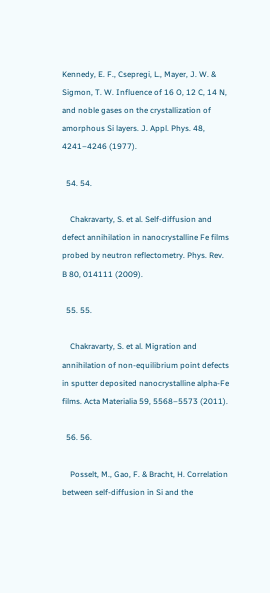Kennedy, E. F., Csepregi, L., Mayer, J. W. & Sigmon, T. W. Influence of 16 O, 12 C, 14 N, and noble gases on the crystallization of amorphous Si layers. J. Appl. Phys. 48, 4241–4246 (1977).

  54. 54.

    Chakravarty, S. et al. Self-diffusion and defect annihilation in nanocrystalline Fe films probed by neutron reflectometry. Phys. Rev. B 80, 014111 (2009).

  55. 55.

    Chakravarty, S. et al. Migration and annihilation of non-equilibrium point defects in sputter deposited nanocrystalline alpha-Fe films. Acta Materialia 59, 5568–5573 (2011).

  56. 56.

    Posselt, M., Gao, F. & Bracht, H. Correlation between self-diffusion in Si and the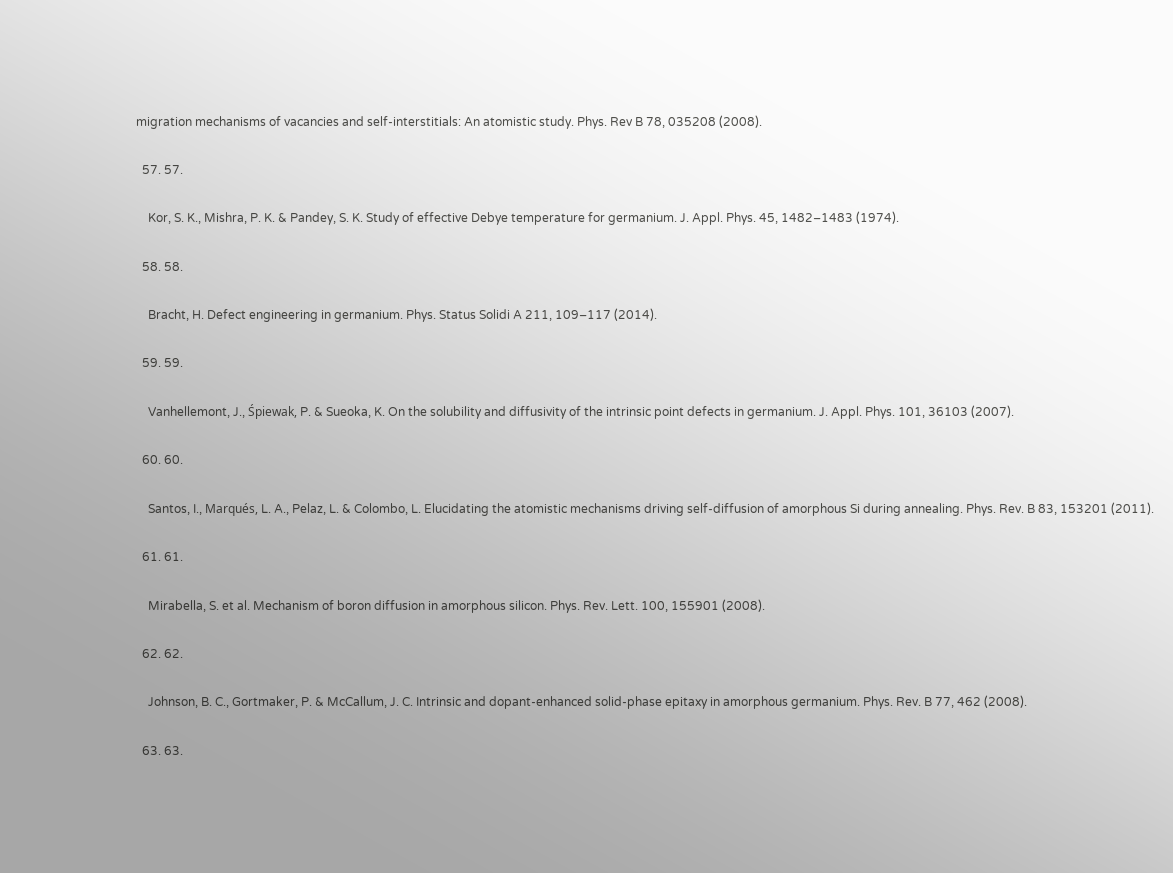migration mechanisms of vacancies and self-interstitials: An atomistic study. Phys. Rev B 78, 035208 (2008).

  57. 57.

    Kor, S. K., Mishra, P. K. & Pandey, S. K. Study of effective Debye temperature for germanium. J. Appl. Phys. 45, 1482–1483 (1974).

  58. 58.

    Bracht, H. Defect engineering in germanium. Phys. Status Solidi A 211, 109–117 (2014).

  59. 59.

    Vanhellemont, J., Śpiewak, P. & Sueoka, K. On the solubility and diffusivity of the intrinsic point defects in germanium. J. Appl. Phys. 101, 36103 (2007).

  60. 60.

    Santos, I., Marqués, L. A., Pelaz, L. & Colombo, L. Elucidating the atomistic mechanisms driving self-diffusion of amorphous Si during annealing. Phys. Rev. B 83, 153201 (2011).

  61. 61.

    Mirabella, S. et al. Mechanism of boron diffusion in amorphous silicon. Phys. Rev. Lett. 100, 155901 (2008).

  62. 62.

    Johnson, B. C., Gortmaker, P. & McCallum, J. C. Intrinsic and dopant-enhanced solid-phase epitaxy in amorphous germanium. Phys. Rev. B 77, 462 (2008).

  63. 63.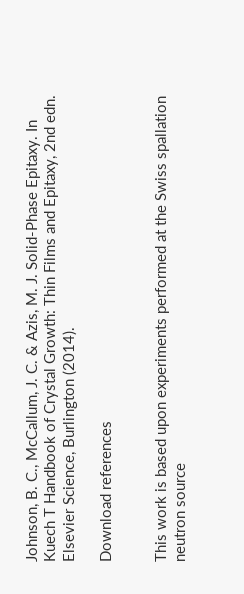Johnson, B. C., McCallum, J. C. & Azis, M. J. Solid-Phase Epitaxy. In Kuech T Handbook of Crystal Growth: Thin Films and Epitaxy, 2nd edn. Elsevier Science, Burlington (2014).

Download references


This work is based upon experiments performed at the Swiss spallation neutron source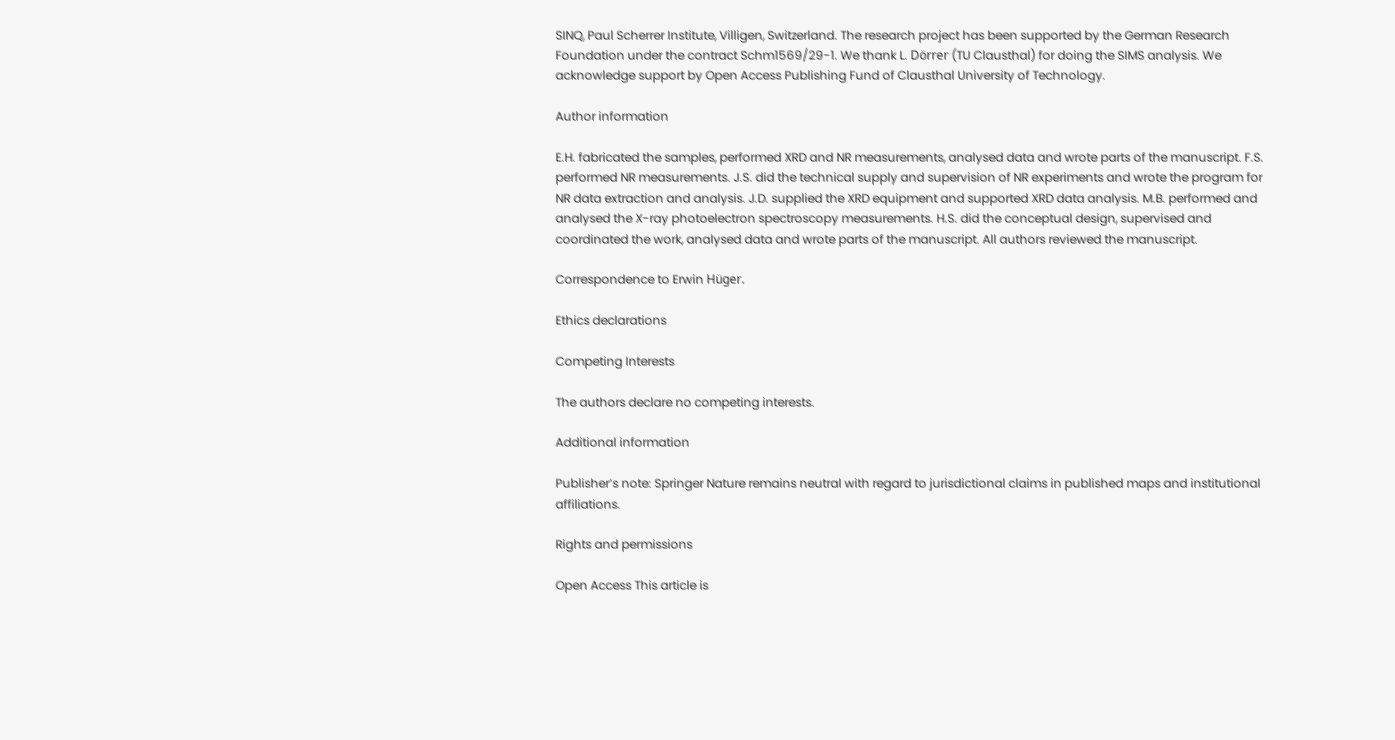SINQ, Paul Scherrer Institute, Villigen, Switzerland. The research project has been supported by the German Research Foundation under the contract Schm1569/29-1. We thank L. Dörrer (TU Clausthal) for doing the SIMS analysis. We acknowledge support by Open Access Publishing Fund of Clausthal University of Technology.

Author information

E.H. fabricated the samples, performed XRD and NR measurements, analysed data and wrote parts of the manuscript. F.S. performed NR measurements. J.S. did the technical supply and supervision of NR experiments and wrote the program for NR data extraction and analysis. J.D. supplied the XRD equipment and supported XRD data analysis. M.B. performed and analysed the X-ray photoelectron spectroscopy measurements. H.S. did the conceptual design, supervised and coordinated the work, analysed data and wrote parts of the manuscript. All authors reviewed the manuscript.

Correspondence to Erwin Hüger.

Ethics declarations

Competing Interests

The authors declare no competing interests.

Additional information

Publisher’s note: Springer Nature remains neutral with regard to jurisdictional claims in published maps and institutional affiliations.

Rights and permissions

Open Access This article is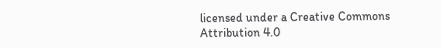licensed under a Creative Commons Attribution 4.0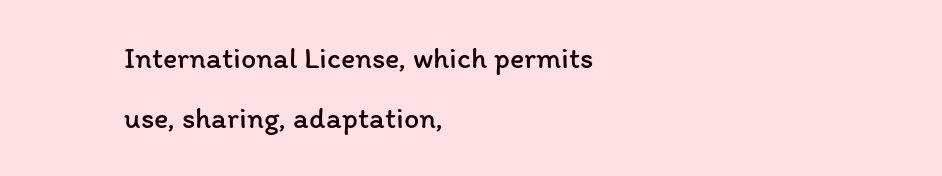International License, which permits use, sharing, adaptation,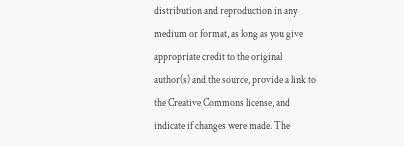distribution and reproduction in any medium or format, as long as you give appropriate credit to the original author(s) and the source, provide a link to the Creative Commons license, and indicate if changes were made. The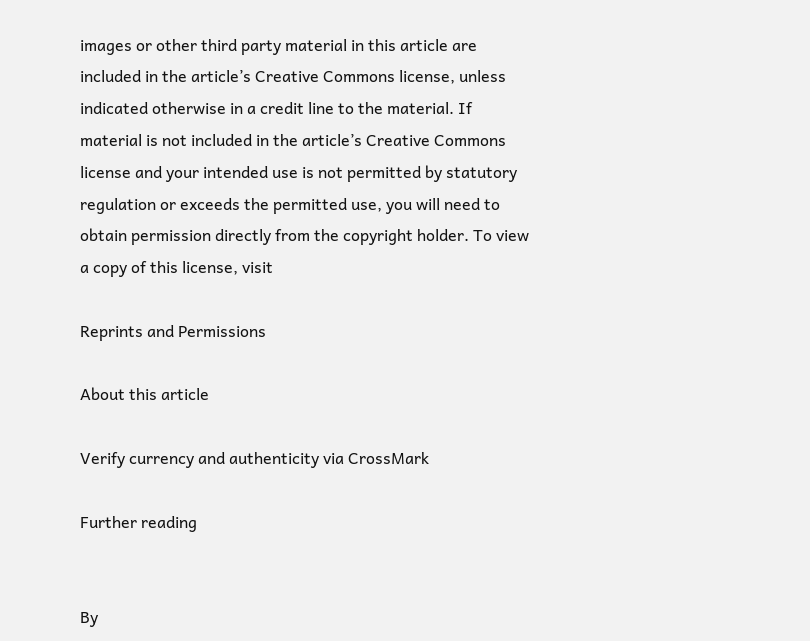images or other third party material in this article are included in the article’s Creative Commons license, unless indicated otherwise in a credit line to the material. If material is not included in the article’s Creative Commons license and your intended use is not permitted by statutory regulation or exceeds the permitted use, you will need to obtain permission directly from the copyright holder. To view a copy of this license, visit

Reprints and Permissions

About this article

Verify currency and authenticity via CrossMark

Further reading


By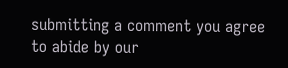submitting a comment you agree to abide by our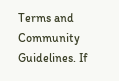Terms and Community Guidelines. If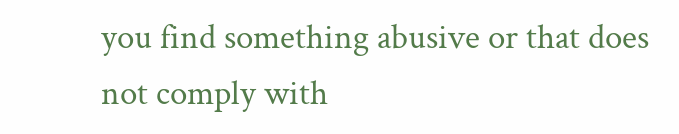you find something abusive or that does not comply with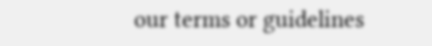our terms or guidelines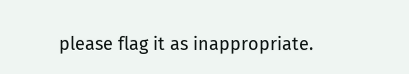please flag it as inappropriate.